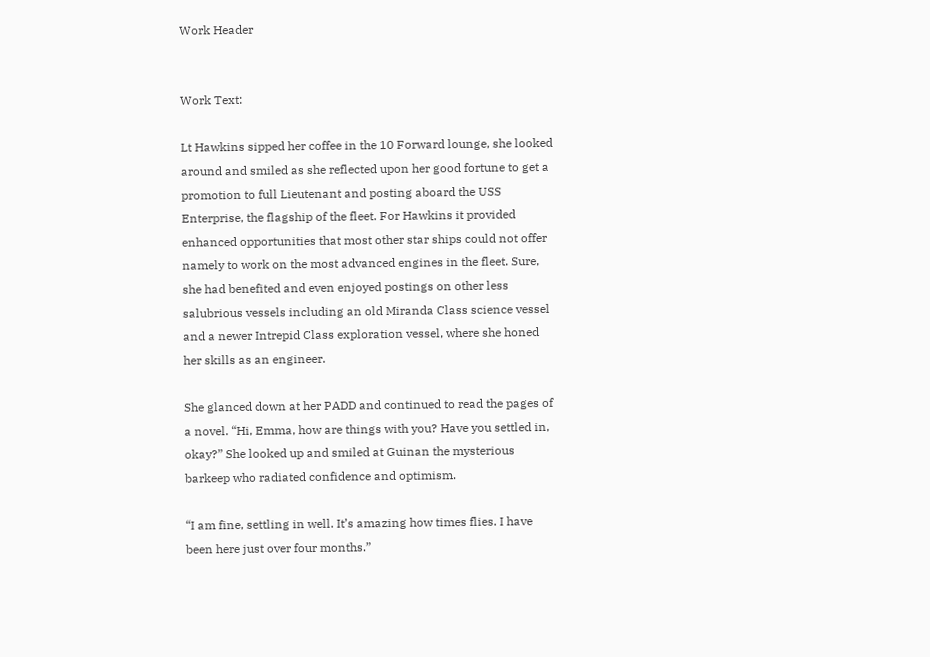Work Header


Work Text:

Lt Hawkins sipped her coffee in the 10 Forward lounge, she looked around and smiled as she reflected upon her good fortune to get a promotion to full Lieutenant and posting aboard the USS Enterprise, the flagship of the fleet. For Hawkins it provided enhanced opportunities that most other star ships could not offer namely to work on the most advanced engines in the fleet. Sure, she had benefited and even enjoyed postings on other less salubrious vessels including an old Miranda Class science vessel and a newer Intrepid Class exploration vessel, where she honed her skills as an engineer.

She glanced down at her PADD and continued to read the pages of a novel. “Hi, Emma, how are things with you? Have you settled in, okay?” She looked up and smiled at Guinan the mysterious barkeep who radiated confidence and optimism.

“I am fine, settling in well. It’s amazing how times flies. I have been here just over four months.”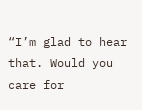“I’m glad to hear that. Would you care for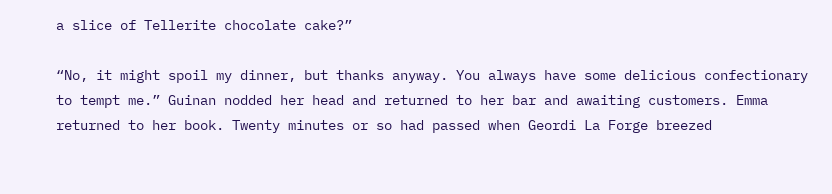a slice of Tellerite chocolate cake?”

“No, it might spoil my dinner, but thanks anyway. You always have some delicious confectionary to tempt me.” Guinan nodded her head and returned to her bar and awaiting customers. Emma returned to her book. Twenty minutes or so had passed when Geordi La Forge breezed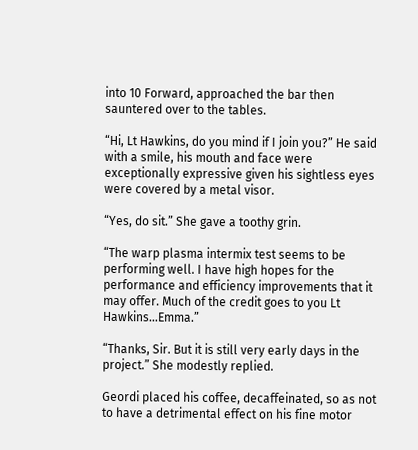into 10 Forward, approached the bar then sauntered over to the tables.

“Hi, Lt Hawkins, do you mind if I join you?” He said with a smile, his mouth and face were exceptionally expressive given his sightless eyes were covered by a metal visor.

“Yes, do sit.” She gave a toothy grin.

“The warp plasma intermix test seems to be performing well. I have high hopes for the performance and efficiency improvements that it may offer. Much of the credit goes to you Lt Hawkins…Emma.”

“Thanks, Sir. But it is still very early days in the project.” She modestly replied.

Geordi placed his coffee, decaffeinated, so as not to have a detrimental effect on his fine motor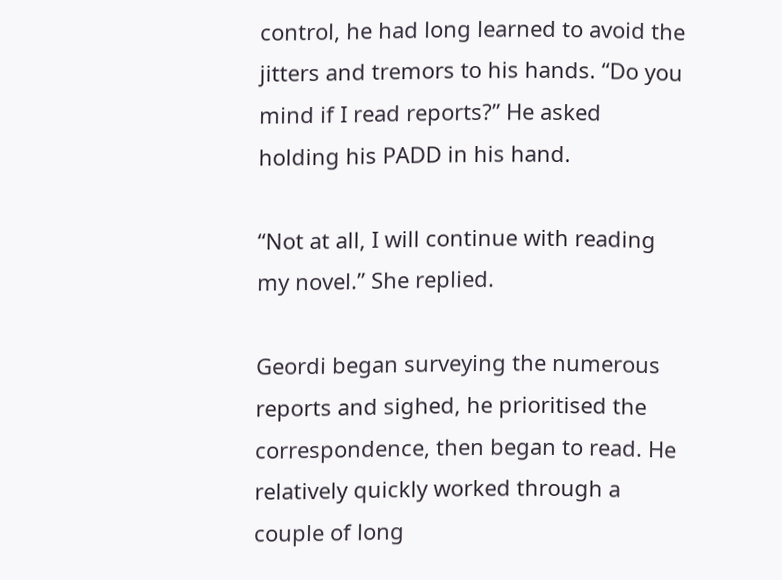control, he had long learned to avoid the jitters and tremors to his hands. “Do you mind if I read reports?” He asked holding his PADD in his hand.

“Not at all, I will continue with reading my novel.” She replied.

Geordi began surveying the numerous reports and sighed, he prioritised the correspondence, then began to read. He relatively quickly worked through a couple of long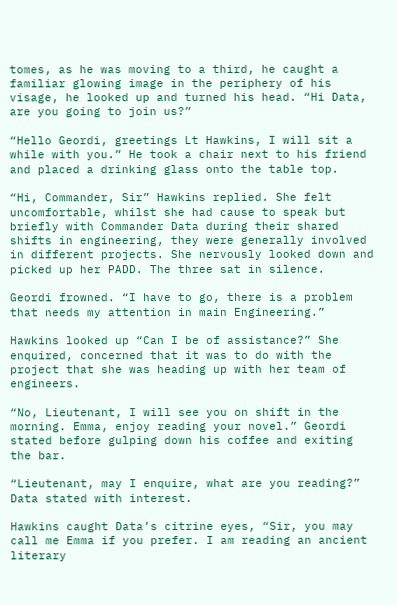tomes, as he was moving to a third, he caught a familiar glowing image in the periphery of his visage, he looked up and turned his head. “Hi Data, are you going to join us?”

“Hello Geordi, greetings Lt Hawkins, I will sit a while with you.” He took a chair next to his friend and placed a drinking glass onto the table top.

“Hi, Commander, Sir” Hawkins replied. She felt uncomfortable, whilst she had cause to speak but briefly with Commander Data during their shared shifts in engineering, they were generally involved in different projects. She nervously looked down and picked up her PADD. The three sat in silence.

Geordi frowned. “I have to go, there is a problem that needs my attention in main Engineering.”

Hawkins looked up “Can I be of assistance?” She enquired, concerned that it was to do with the project that she was heading up with her team of engineers.

“No, Lieutenant, I will see you on shift in the morning. Emma, enjoy reading your novel.” Geordi stated before gulping down his coffee and exiting the bar.

“Lieutenant, may I enquire, what are you reading?” Data stated with interest.

Hawkins caught Data’s citrine eyes, “Sir, you may call me Emma if you prefer. I am reading an ancient literary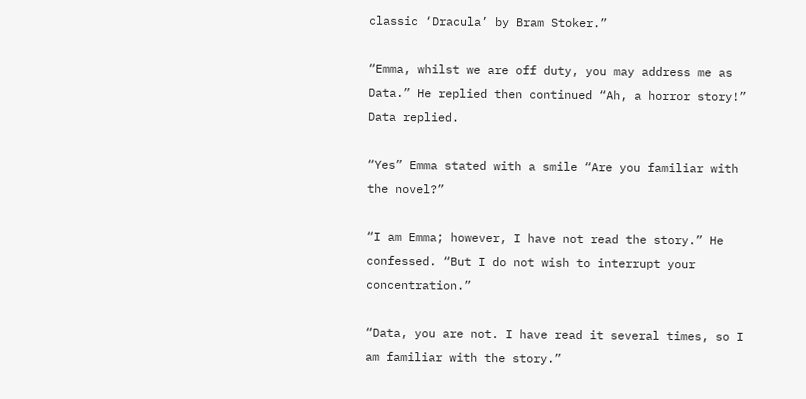classic ‘Dracula’ by Bram Stoker.”

“Emma, whilst we are off duty, you may address me as Data.” He replied then continued “Ah, a horror story!” Data replied.

“Yes” Emma stated with a smile “Are you familiar with the novel?”

“I am Emma; however, I have not read the story.” He confessed. “But I do not wish to interrupt your concentration.”

“Data, you are not. I have read it several times, so I am familiar with the story.”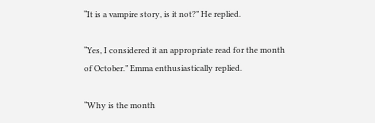“It is a vampire story, is it not?” He replied.

“Yes, I considered it an appropriate read for the month of October.” Emma enthusiastically replied.

“Why is the month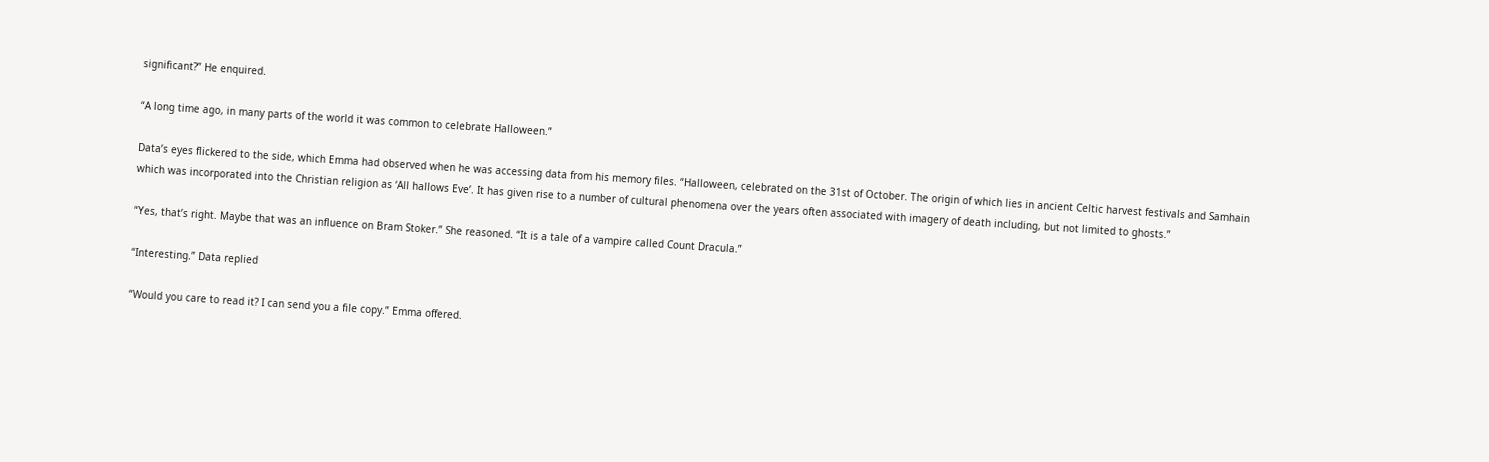significant?” He enquired.

“A long time ago, in many parts of the world it was common to celebrate Halloween.”

Data’s eyes flickered to the side, which Emma had observed when he was accessing data from his memory files. “Halloween, celebrated on the 31st of October. The origin of which lies in ancient Celtic harvest festivals and Samhain which was incorporated into the Christian religion as ‘All hallows Eve’. It has given rise to a number of cultural phenomena over the years often associated with imagery of death including, but not limited to ghosts.”

“Yes, that’s right. Maybe that was an influence on Bram Stoker.” She reasoned. “It is a tale of a vampire called Count Dracula.”

“Interesting.” Data replied

“Would you care to read it? I can send you a file copy.” Emma offered.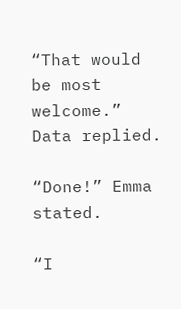“That would be most welcome.” Data replied.

“Done!” Emma stated.

“I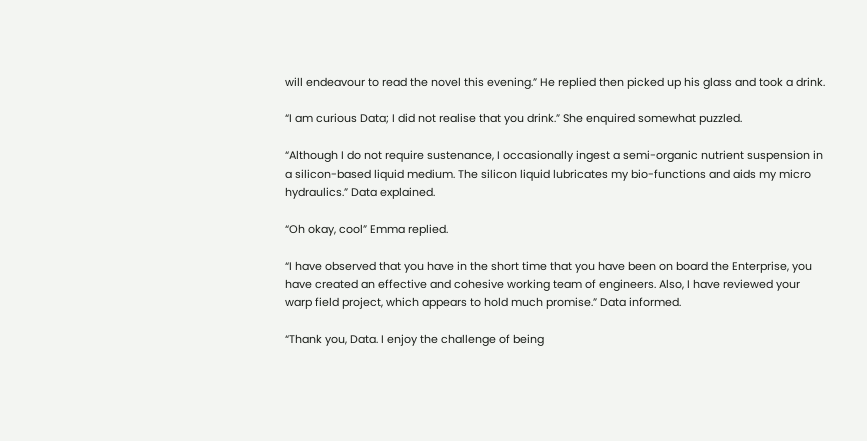will endeavour to read the novel this evening.” He replied then picked up his glass and took a drink.

“I am curious Data; I did not realise that you drink.” She enquired somewhat puzzled.

“Although I do not require sustenance, I occasionally ingest a semi-organic nutrient suspension in a silicon-based liquid medium. The silicon liquid lubricates my bio-functions and aids my micro hydraulics.” Data explained.

“Oh okay, cool” Emma replied.

“I have observed that you have in the short time that you have been on board the Enterprise, you have created an effective and cohesive working team of engineers. Also, I have reviewed your warp field project, which appears to hold much promise.” Data informed.

“Thank you, Data. I enjoy the challenge of being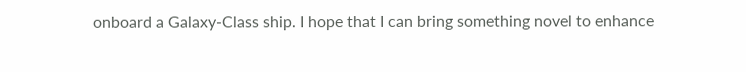onboard a Galaxy-Class ship. I hope that I can bring something novel to enhance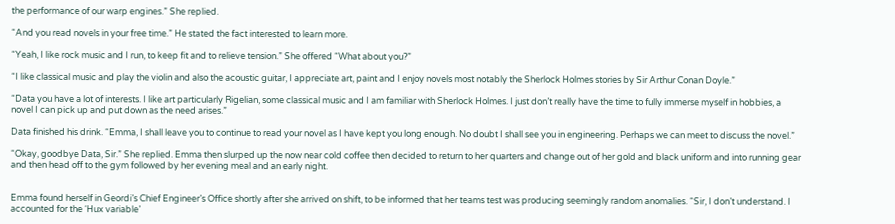the performance of our warp engines.” She replied.

“And you read novels in your free time.” He stated the fact interested to learn more.

“Yeah, I like rock music and I run, to keep fit and to relieve tension.” She offered “What about you?”

“I like classical music and play the violin and also the acoustic guitar, I appreciate art, paint and I enjoy novels most notably the Sherlock Holmes stories by Sir Arthur Conan Doyle.”

“Data you have a lot of interests. I like art particularly Rigelian, some classical music and I am familiar with Sherlock Holmes. I just don’t really have the time to fully immerse myself in hobbies, a novel I can pick up and put down as the need arises.”

Data finished his drink. “Emma, I shall leave you to continue to read your novel as I have kept you long enough. No doubt I shall see you in engineering. Perhaps we can meet to discuss the novel.”

“Okay, goodbye Data, Sir.” She replied. Emma then slurped up the now near cold coffee then decided to return to her quarters and change out of her gold and black uniform and into running gear and then head off to the gym followed by her evening meal and an early night.


Emma found herself in Geordi’s Chief Engineer’s Office shortly after she arrived on shift, to be informed that her teams test was producing seemingly random anomalies. “Sir, I don’t understand. I accounted for the ‘Hux variable’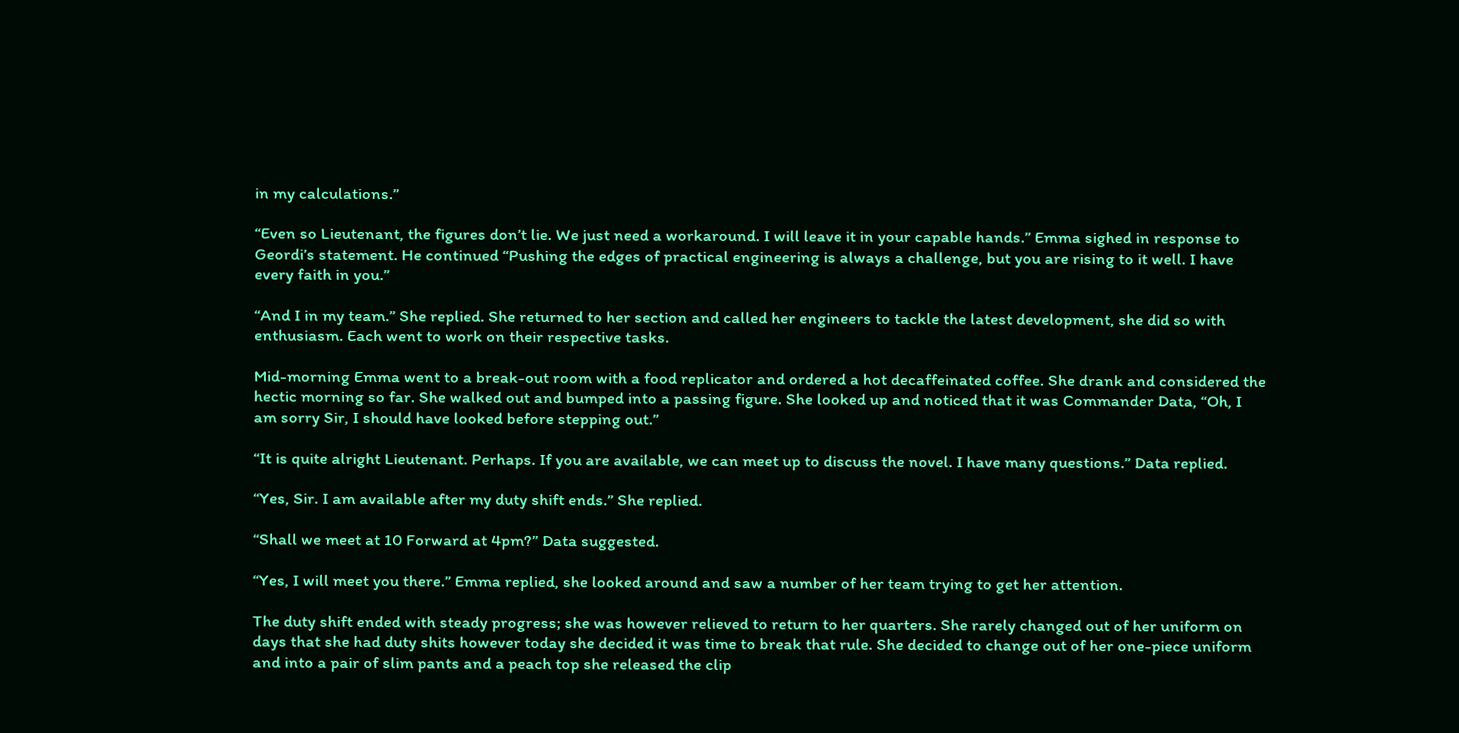in my calculations.”

“Even so Lieutenant, the figures don’t lie. We just need a workaround. I will leave it in your capable hands.” Emma sighed in response to Geordi’s statement. He continued “Pushing the edges of practical engineering is always a challenge, but you are rising to it well. I have every faith in you.”

“And I in my team.” She replied. She returned to her section and called her engineers to tackle the latest development, she did so with enthusiasm. Each went to work on their respective tasks.

Mid-morning Emma went to a break-out room with a food replicator and ordered a hot decaffeinated coffee. She drank and considered the hectic morning so far. She walked out and bumped into a passing figure. She looked up and noticed that it was Commander Data, “Oh, I am sorry Sir, I should have looked before stepping out.”

“It is quite alright Lieutenant. Perhaps. If you are available, we can meet up to discuss the novel. I have many questions.” Data replied.

“Yes, Sir. I am available after my duty shift ends.” She replied.

“Shall we meet at 10 Forward at 4pm?” Data suggested.

“Yes, I will meet you there.” Emma replied, she looked around and saw a number of her team trying to get her attention.

The duty shift ended with steady progress; she was however relieved to return to her quarters. She rarely changed out of her uniform on days that she had duty shits however today she decided it was time to break that rule. She decided to change out of her one-piece uniform and into a pair of slim pants and a peach top she released the clip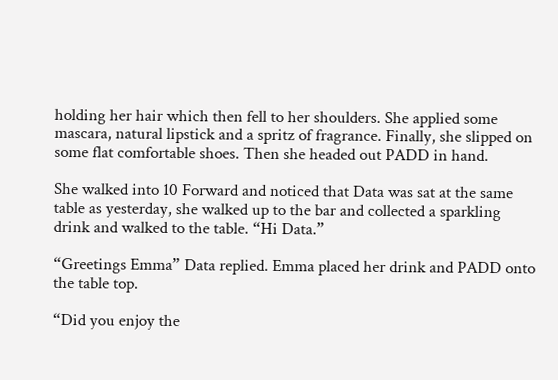holding her hair which then fell to her shoulders. She applied some mascara, natural lipstick and a spritz of fragrance. Finally, she slipped on some flat comfortable shoes. Then she headed out PADD in hand.

She walked into 10 Forward and noticed that Data was sat at the same table as yesterday, she walked up to the bar and collected a sparkling drink and walked to the table. “Hi Data.”

“Greetings Emma” Data replied. Emma placed her drink and PADD onto the table top.

“Did you enjoy the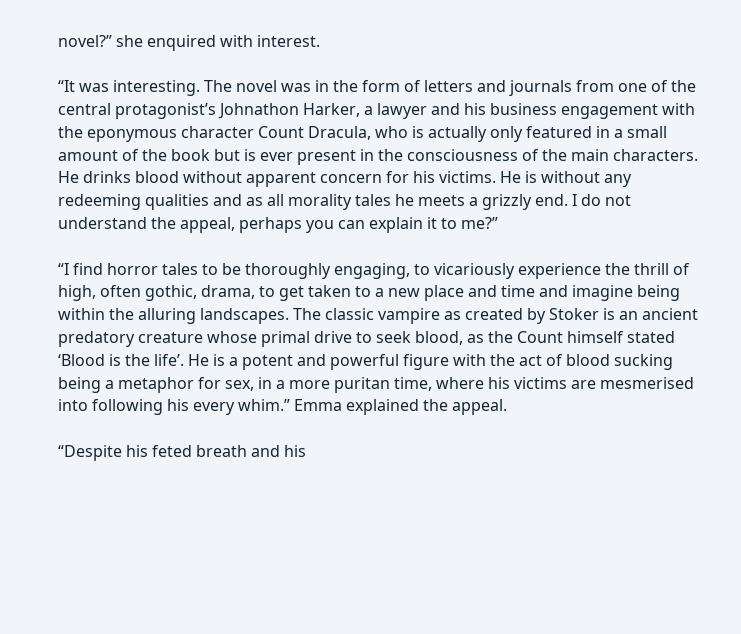novel?” she enquired with interest.

“It was interesting. The novel was in the form of letters and journals from one of the central protagonist’s Johnathon Harker, a lawyer and his business engagement with the eponymous character Count Dracula, who is actually only featured in a small amount of the book but is ever present in the consciousness of the main characters. He drinks blood without apparent concern for his victims. He is without any redeeming qualities and as all morality tales he meets a grizzly end. I do not understand the appeal, perhaps you can explain it to me?”

“I find horror tales to be thoroughly engaging, to vicariously experience the thrill of high, often gothic, drama, to get taken to a new place and time and imagine being within the alluring landscapes. The classic vampire as created by Stoker is an ancient predatory creature whose primal drive to seek blood, as the Count himself stated ‘Blood is the life’. He is a potent and powerful figure with the act of blood sucking being a metaphor for sex, in a more puritan time, where his victims are mesmerised into following his every whim.” Emma explained the appeal.

“Despite his feted breath and his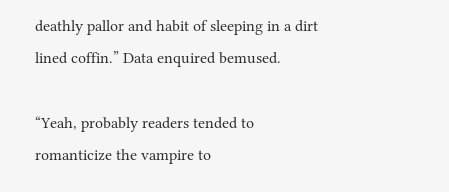deathly pallor and habit of sleeping in a dirt lined coffin.” Data enquired bemused.

“Yeah, probably readers tended to romanticize the vampire to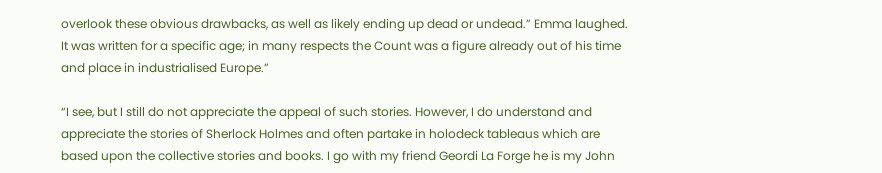overlook these obvious drawbacks, as well as likely ending up dead or undead.” Emma laughed. It was written for a specific age; in many respects the Count was a figure already out of his time and place in industrialised Europe.”

“I see, but I still do not appreciate the appeal of such stories. However, I do understand and appreciate the stories of Sherlock Holmes and often partake in holodeck tableaus which are based upon the collective stories and books. I go with my friend Geordi La Forge he is my John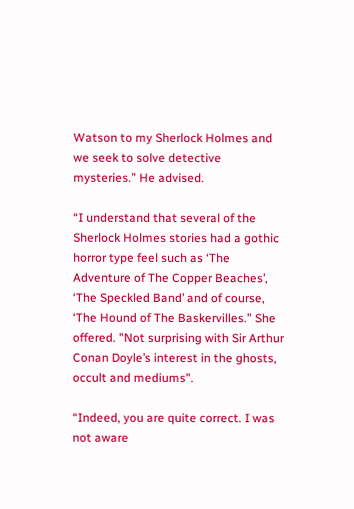Watson to my Sherlock Holmes and we seek to solve detective mysteries.” He advised.

“I understand that several of the Sherlock Holmes stories had a gothic horror type feel such as ‘The Adventure of The Copper Beaches’, ‘The Speckled Band’ and of course, ‘The Hound of The Baskervilles.” She offered. "Not surprising with Sir Arthur Conan Doyle’s interest in the ghosts, occult and mediums".

“Indeed, you are quite correct. I was not aware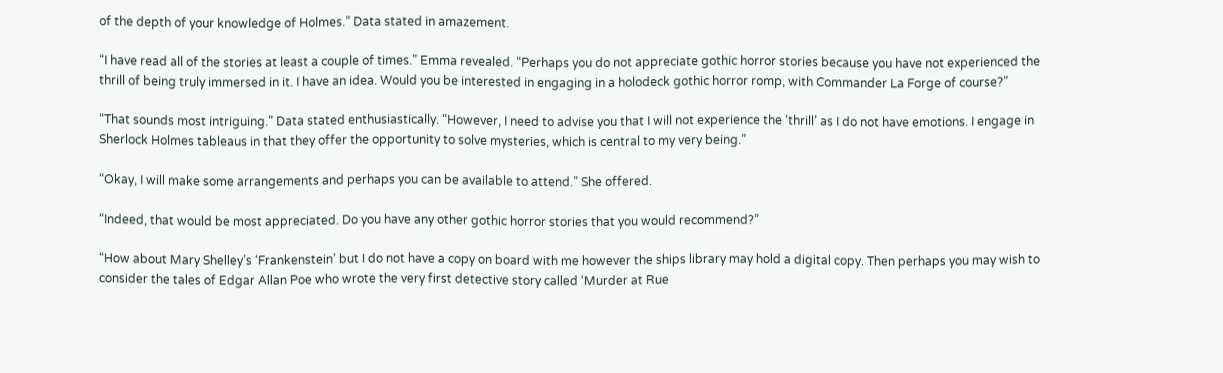of the depth of your knowledge of Holmes.” Data stated in amazement.

“I have read all of the stories at least a couple of times.” Emma revealed. “Perhaps you do not appreciate gothic horror stories because you have not experienced the thrill of being truly immersed in it. I have an idea. Would you be interested in engaging in a holodeck gothic horror romp, with Commander La Forge of course?”

“That sounds most intriguing.” Data stated enthusiastically. “However, I need to advise you that I will not experience the ‘thrill’ as I do not have emotions. I engage in Sherlock Holmes tableaus in that they offer the opportunity to solve mysteries, which is central to my very being.”

“Okay, I will make some arrangements and perhaps you can be available to attend.” She offered.

“Indeed, that would be most appreciated. Do you have any other gothic horror stories that you would recommend?”

“How about Mary Shelley’s ‘Frankenstein’ but I do not have a copy on board with me however the ships library may hold a digital copy. Then perhaps you may wish to consider the tales of Edgar Allan Poe who wrote the very first detective story called ‘Murder at Rue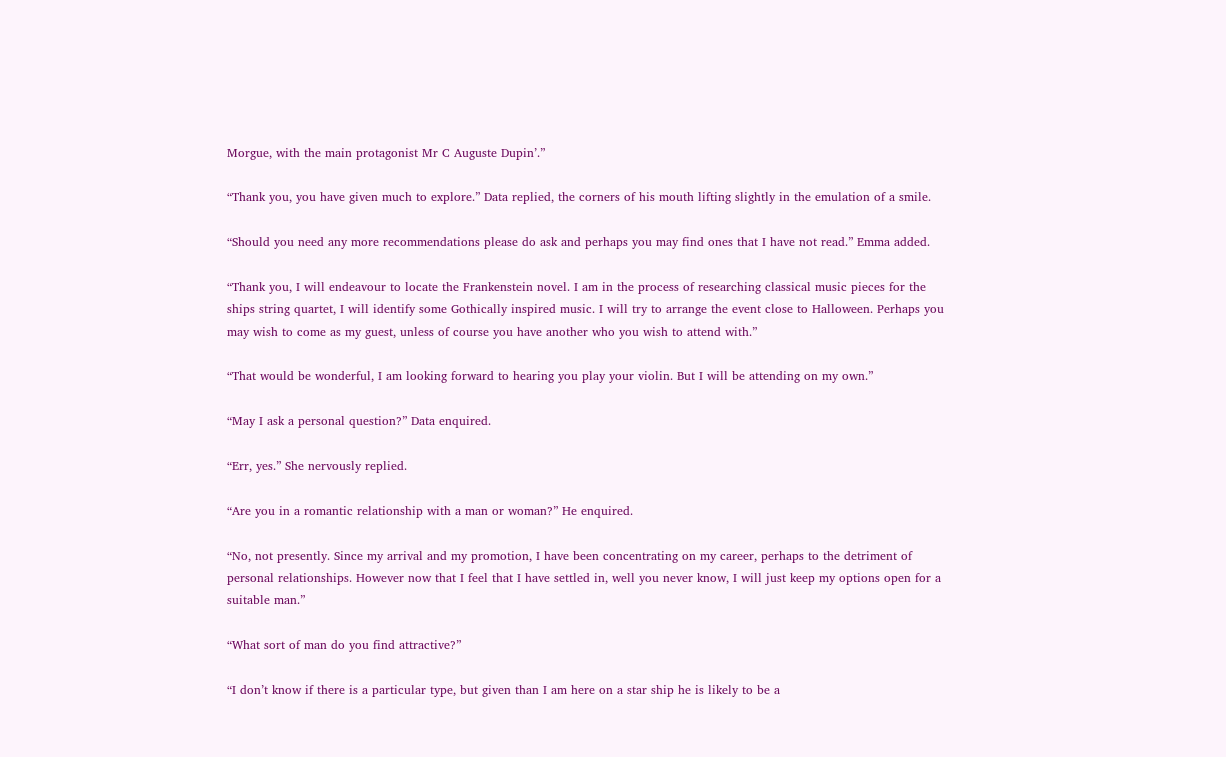Morgue, with the main protagonist Mr C Auguste Dupin’.”

“Thank you, you have given much to explore.” Data replied, the corners of his mouth lifting slightly in the emulation of a smile.

“Should you need any more recommendations please do ask and perhaps you may find ones that I have not read.” Emma added.

“Thank you, I will endeavour to locate the Frankenstein novel. I am in the process of researching classical music pieces for the ships string quartet, I will identify some Gothically inspired music. I will try to arrange the event close to Halloween. Perhaps you may wish to come as my guest, unless of course you have another who you wish to attend with.”

“That would be wonderful, I am looking forward to hearing you play your violin. But I will be attending on my own.”

“May I ask a personal question?” Data enquired.

“Err, yes.” She nervously replied.

“Are you in a romantic relationship with a man or woman?” He enquired.

“No, not presently. Since my arrival and my promotion, I have been concentrating on my career, perhaps to the detriment of personal relationships. However now that I feel that I have settled in, well you never know, I will just keep my options open for a suitable man.”

“What sort of man do you find attractive?”

“I don’t know if there is a particular type, but given than I am here on a star ship he is likely to be a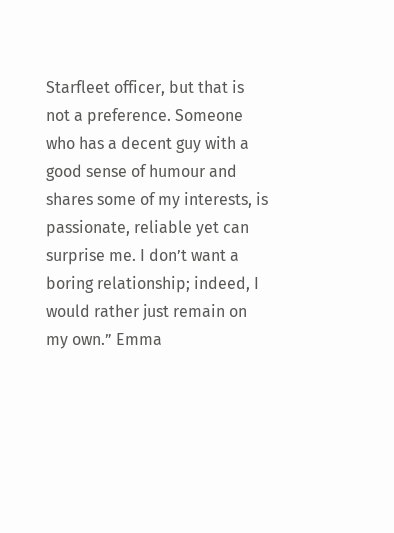Starfleet officer, but that is not a preference. Someone who has a decent guy with a good sense of humour and shares some of my interests, is passionate, reliable yet can surprise me. I don’t want a boring relationship; indeed, I would rather just remain on my own.” Emma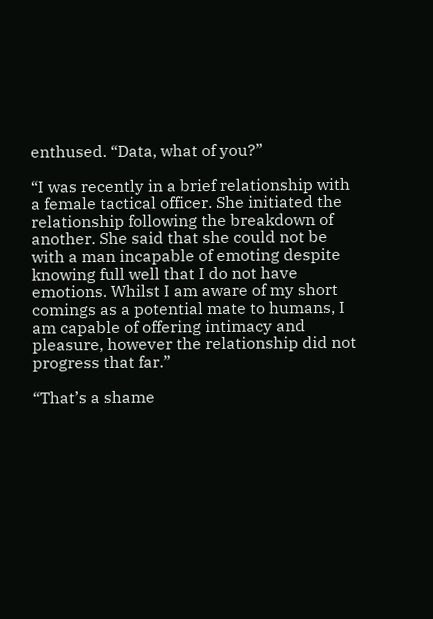enthused. “Data, what of you?”

“I was recently in a brief relationship with a female tactical officer. She initiated the relationship following the breakdown of another. She said that she could not be with a man incapable of emoting despite knowing full well that I do not have emotions. Whilst I am aware of my short comings as a potential mate to humans, I am capable of offering intimacy and pleasure, however the relationship did not progress that far.”

“That’s a shame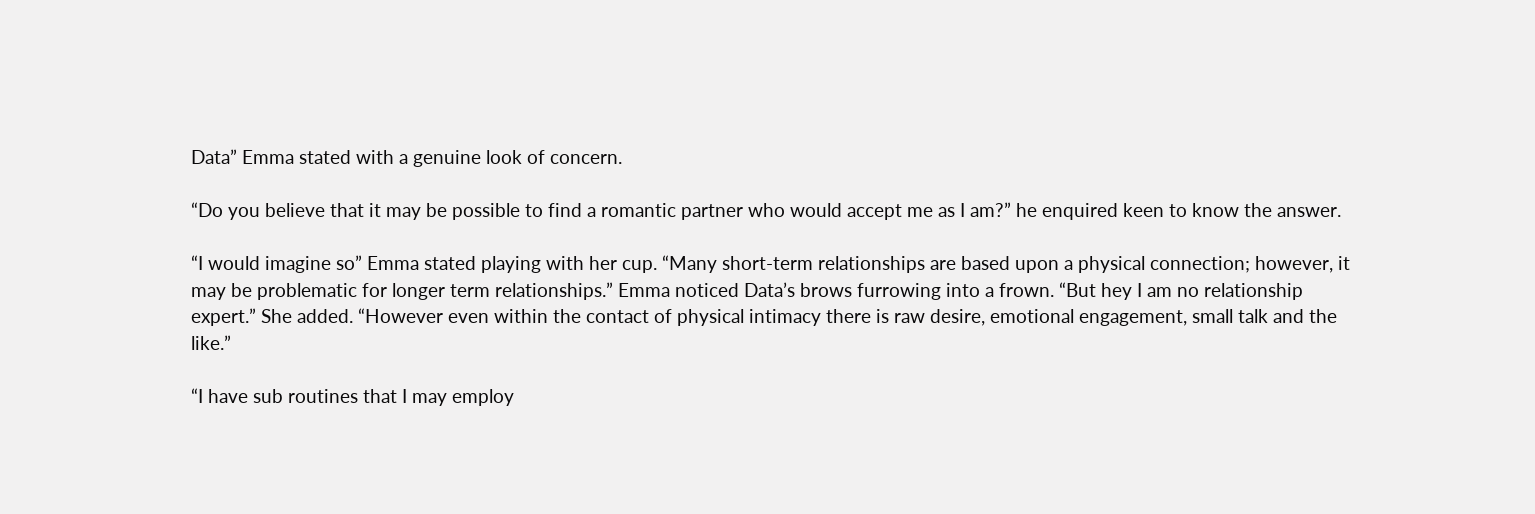Data” Emma stated with a genuine look of concern.

“Do you believe that it may be possible to find a romantic partner who would accept me as I am?” he enquired keen to know the answer.

“I would imagine so” Emma stated playing with her cup. “Many short-term relationships are based upon a physical connection; however, it may be problematic for longer term relationships.” Emma noticed Data’s brows furrowing into a frown. “But hey I am no relationship expert.” She added. “However even within the contact of physical intimacy there is raw desire, emotional engagement, small talk and the like.”

“I have sub routines that I may employ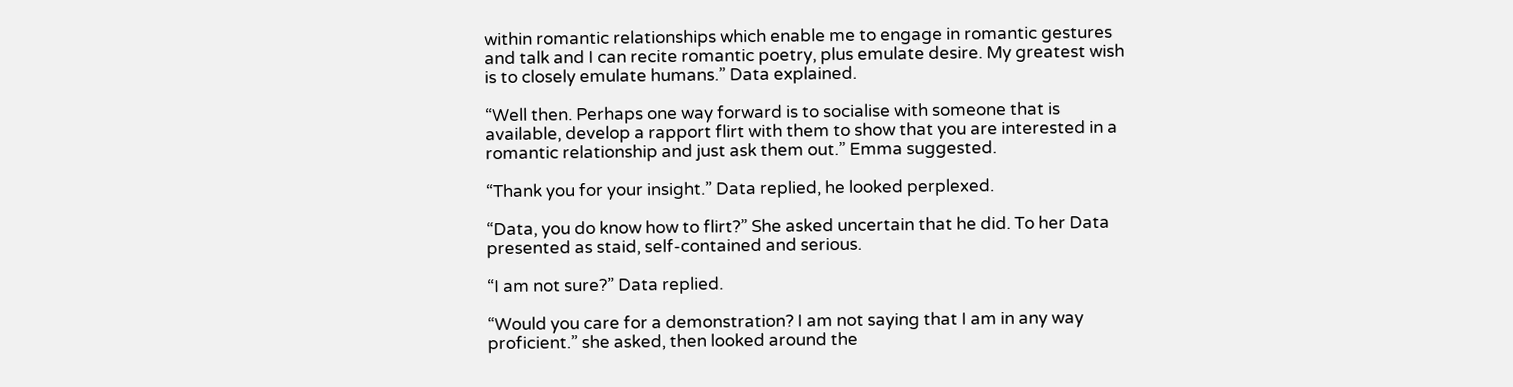within romantic relationships which enable me to engage in romantic gestures and talk and I can recite romantic poetry, plus emulate desire. My greatest wish is to closely emulate humans.” Data explained.

“Well then. Perhaps one way forward is to socialise with someone that is available, develop a rapport flirt with them to show that you are interested in a romantic relationship and just ask them out.” Emma suggested.

“Thank you for your insight.” Data replied, he looked perplexed.

“Data, you do know how to flirt?” She asked uncertain that he did. To her Data presented as staid, self-contained and serious.

“I am not sure?” Data replied.

“Would you care for a demonstration? I am not saying that I am in any way proficient.” she asked, then looked around the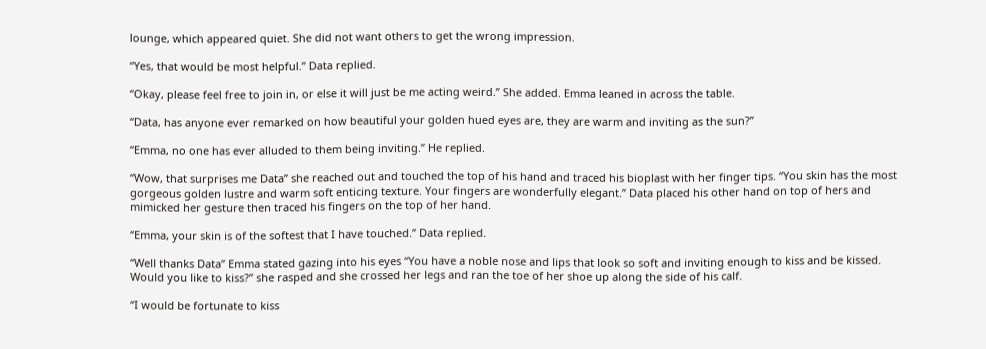lounge, which appeared quiet. She did not want others to get the wrong impression.

“Yes, that would be most helpful.” Data replied.

“Okay, please feel free to join in, or else it will just be me acting weird.” She added. Emma leaned in across the table.

“Data, has anyone ever remarked on how beautiful your golden hued eyes are, they are warm and inviting as the sun?”

“Emma, no one has ever alluded to them being inviting.” He replied.

“Wow, that surprises me Data” she reached out and touched the top of his hand and traced his bioplast with her finger tips. “You skin has the most gorgeous golden lustre and warm soft enticing texture. Your fingers are wonderfully elegant.” Data placed his other hand on top of hers and mimicked her gesture then traced his fingers on the top of her hand.

“Emma, your skin is of the softest that I have touched.” Data replied.

“Well thanks Data” Emma stated gazing into his eyes “You have a noble nose and lips that look so soft and inviting enough to kiss and be kissed. Would you like to kiss?” she rasped and she crossed her legs and ran the toe of her shoe up along the side of his calf.

“I would be fortunate to kiss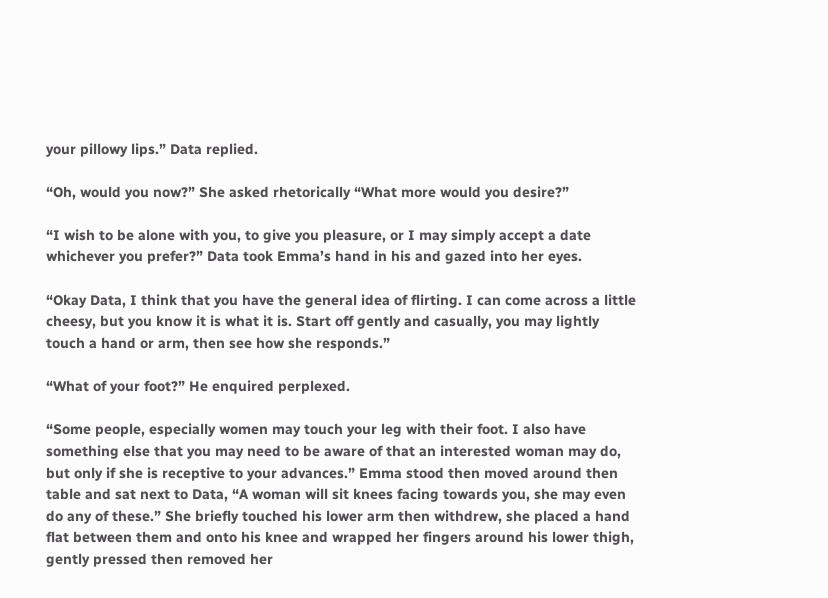your pillowy lips.” Data replied.

“Oh, would you now?” She asked rhetorically “What more would you desire?”

“I wish to be alone with you, to give you pleasure, or I may simply accept a date whichever you prefer?” Data took Emma’s hand in his and gazed into her eyes.

“Okay Data, I think that you have the general idea of flirting. I can come across a little cheesy, but you know it is what it is. Start off gently and casually, you may lightly touch a hand or arm, then see how she responds.”

“What of your foot?” He enquired perplexed.

“Some people, especially women may touch your leg with their foot. I also have something else that you may need to be aware of that an interested woman may do, but only if she is receptive to your advances.” Emma stood then moved around then table and sat next to Data, “A woman will sit knees facing towards you, she may even do any of these.” She briefly touched his lower arm then withdrew, she placed a hand flat between them and onto his knee and wrapped her fingers around his lower thigh, gently pressed then removed her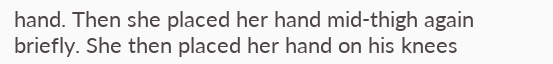hand. Then she placed her hand mid-thigh again briefly. She then placed her hand on his knees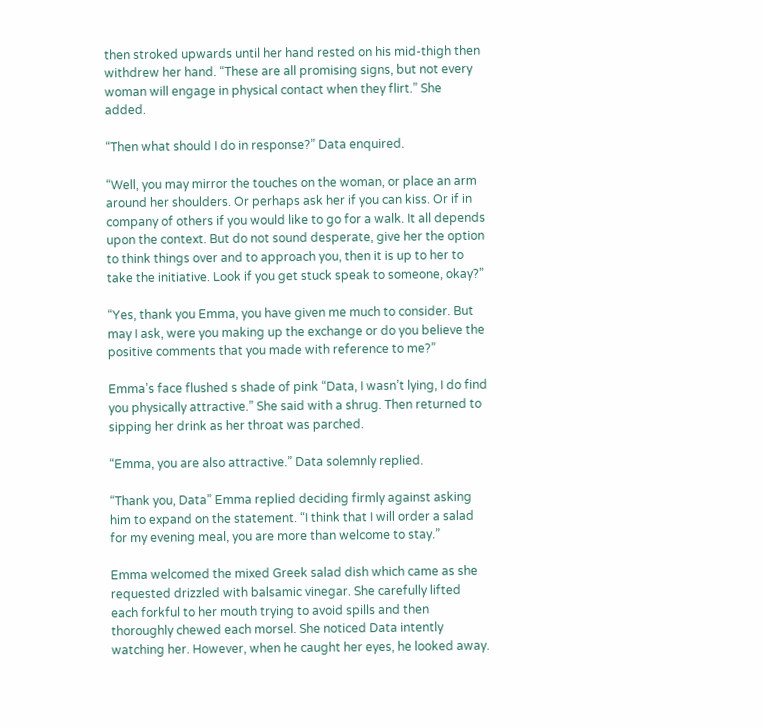then stroked upwards until her hand rested on his mid-thigh then withdrew her hand. “These are all promising signs, but not every woman will engage in physical contact when they flirt.” She added.

“Then what should I do in response?” Data enquired.

“Well, you may mirror the touches on the woman, or place an arm around her shoulders. Or perhaps ask her if you can kiss. Or if in company of others if you would like to go for a walk. It all depends upon the context. But do not sound desperate, give her the option to think things over and to approach you, then it is up to her to take the initiative. Look if you get stuck speak to someone, okay?”

“Yes, thank you Emma, you have given me much to consider. But may I ask, were you making up the exchange or do you believe the positive comments that you made with reference to me?”

Emma’s face flushed s shade of pink “Data, I wasn’t lying, I do find you physically attractive.” She said with a shrug. Then returned to sipping her drink as her throat was parched.

“Emma, you are also attractive.” Data solemnly replied.

“Thank you, Data” Emma replied deciding firmly against asking him to expand on the statement. “I think that I will order a salad for my evening meal, you are more than welcome to stay.”

Emma welcomed the mixed Greek salad dish which came as she requested drizzled with balsamic vinegar. She carefully lifted each forkful to her mouth trying to avoid spills and then thoroughly chewed each morsel. She noticed Data intently watching her. However, when he caught her eyes, he looked away.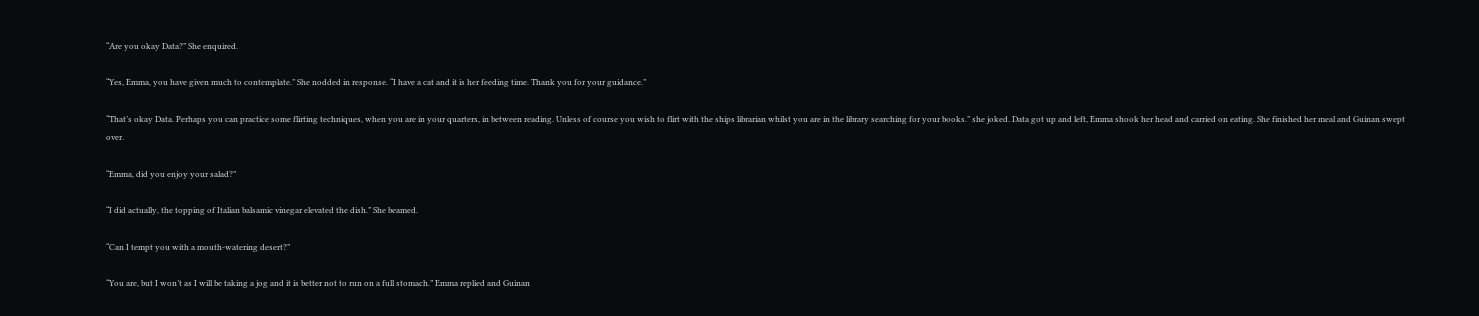“Are you okay Data?” She enquired.

“Yes, Emma, you have given much to contemplate.” She nodded in response. “I have a cat and it is her feeding time. Thank you for your guidance.”

“That’s okay Data. Perhaps you can practice some flirting techniques, when you are in your quarters, in between reading. Unless of course you wish to flirt with the ships librarian whilst you are in the library searching for your books.” she joked. Data got up and left, Emma shook her head and carried on eating. She finished her meal and Guinan swept over.

“Emma, did you enjoy your salad?”

“I did actually, the topping of Italian balsamic vinegar elevated the dish.” She beamed.

“Can I tempt you with a mouth-watering desert?”

“You are, but I won’t as I will be taking a jog and it is better not to run on a full stomach.” Emma replied and Guinan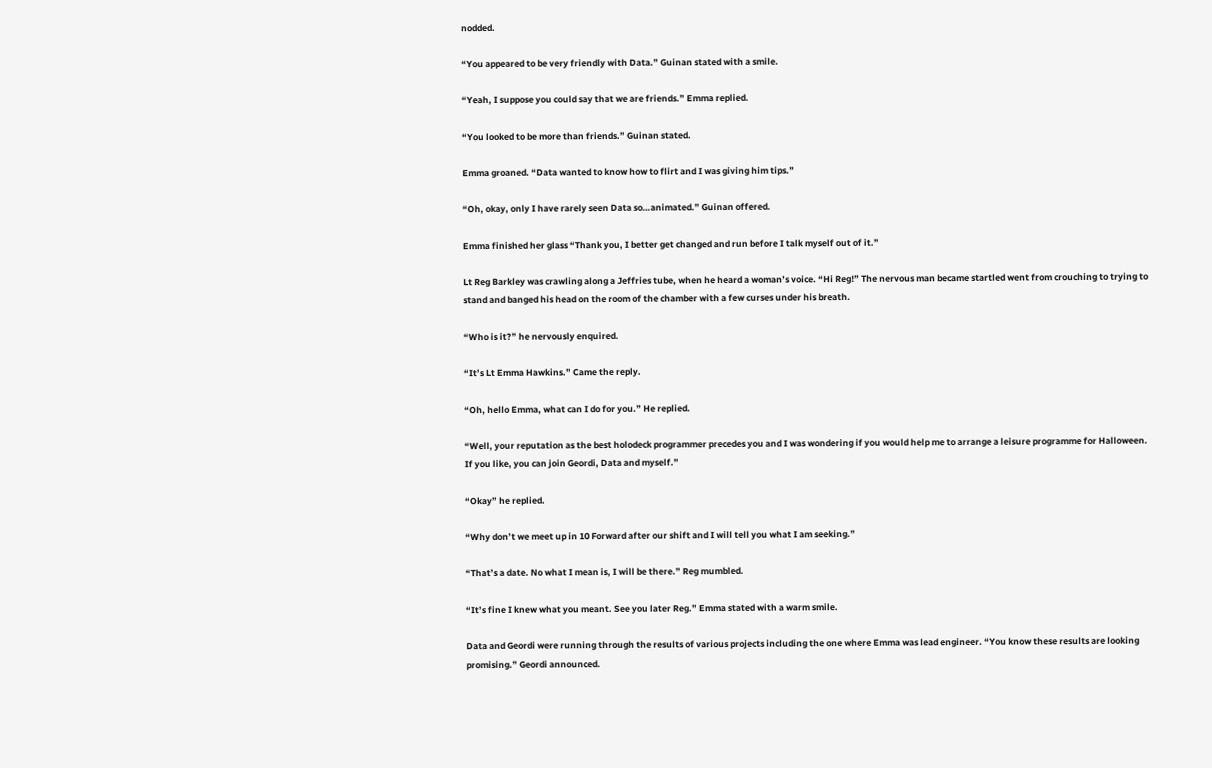nodded.

“You appeared to be very friendly with Data.” Guinan stated with a smile.

“Yeah, I suppose you could say that we are friends.” Emma replied.

“You looked to be more than friends.” Guinan stated.

Emma groaned. “Data wanted to know how to flirt and I was giving him tips.”

“Oh, okay, only I have rarely seen Data so…animated.” Guinan offered.

Emma finished her glass “Thank you, I better get changed and run before I talk myself out of it.”

Lt Reg Barkley was crawling along a Jeffries tube, when he heard a woman’s voice. “Hi Reg!” The nervous man became startled went from crouching to trying to stand and banged his head on the room of the chamber with a few curses under his breath.

“Who is it?” he nervously enquired.

“It’s Lt Emma Hawkins.” Came the reply.

“Oh, hello Emma, what can I do for you.” He replied.

“Well, your reputation as the best holodeck programmer precedes you and I was wondering if you would help me to arrange a leisure programme for Halloween. If you like, you can join Geordi, Data and myself.”

“Okay” he replied.

“Why don’t we meet up in 10 Forward after our shift and I will tell you what I am seeking.”

“That’s a date. No what I mean is, I will be there.” Reg mumbled.

“It’s fine I knew what you meant. See you later Reg.” Emma stated with a warm smile.

Data and Geordi were running through the results of various projects including the one where Emma was lead engineer. “You know these results are looking promising.” Geordi announced.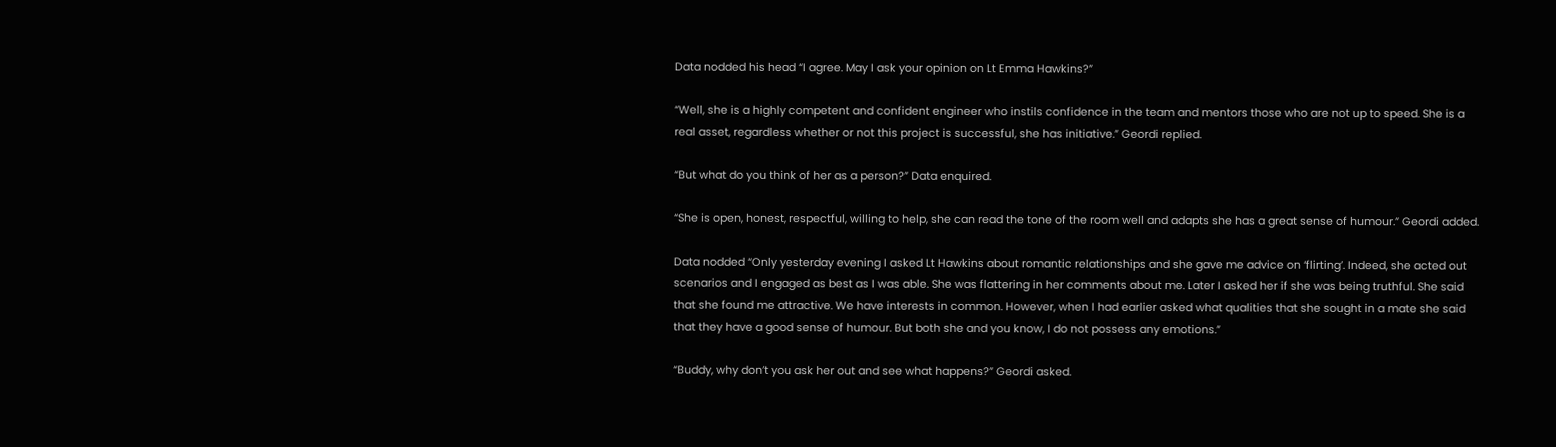Data nodded his head “I agree. May I ask your opinion on Lt Emma Hawkins?”

“Well, she is a highly competent and confident engineer who instils confidence in the team and mentors those who are not up to speed. She is a real asset, regardless whether or not this project is successful, she has initiative.” Geordi replied.

“But what do you think of her as a person?” Data enquired.

“She is open, honest, respectful, willing to help, she can read the tone of the room well and adapts she has a great sense of humour.” Geordi added.

Data nodded “Only yesterday evening I asked Lt Hawkins about romantic relationships and she gave me advice on ‘flirting’. Indeed, she acted out scenarios and I engaged as best as I was able. She was flattering in her comments about me. Later I asked her if she was being truthful. She said that she found me attractive. We have interests in common. However, when I had earlier asked what qualities that she sought in a mate she said that they have a good sense of humour. But both she and you know, I do not possess any emotions.”

“Buddy, why don’t you ask her out and see what happens?” Geordi asked.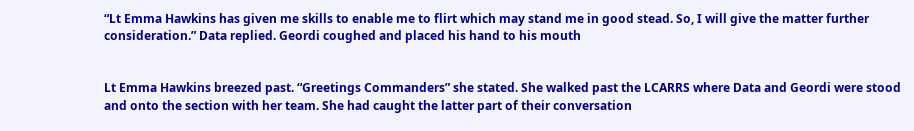“Lt Emma Hawkins has given me skills to enable me to flirt which may stand me in good stead. So, I will give the matter further consideration.” Data replied. Geordi coughed and placed his hand to his mouth


Lt Emma Hawkins breezed past. “Greetings Commanders” she stated. She walked past the LCARRS where Data and Geordi were stood and onto the section with her team. She had caught the latter part of their conversation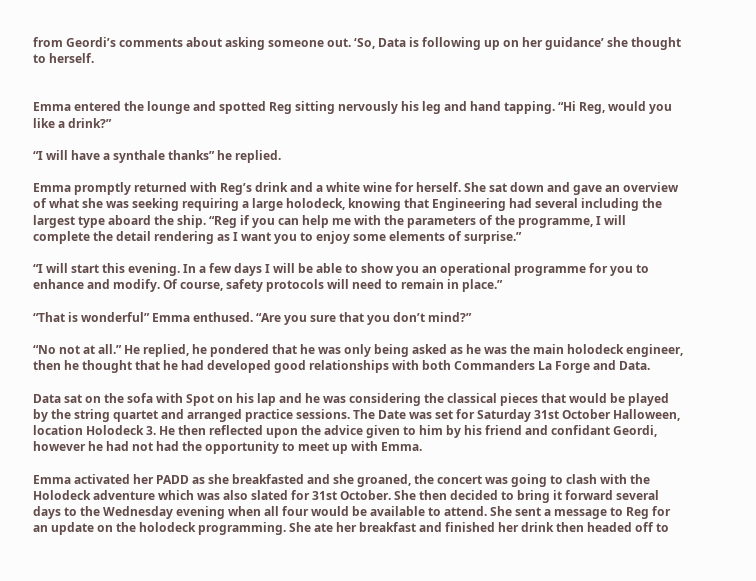from Geordi’s comments about asking someone out. ‘So, Data is following up on her guidance’ she thought to herself.


Emma entered the lounge and spotted Reg sitting nervously his leg and hand tapping. “Hi Reg, would you like a drink?”

“I will have a synthale thanks” he replied.

Emma promptly returned with Reg’s drink and a white wine for herself. She sat down and gave an overview of what she was seeking requiring a large holodeck, knowing that Engineering had several including the largest type aboard the ship. “Reg if you can help me with the parameters of the programme, I will complete the detail rendering as I want you to enjoy some elements of surprise.”

“I will start this evening. In a few days I will be able to show you an operational programme for you to enhance and modify. Of course, safety protocols will need to remain in place.”

“That is wonderful” Emma enthused. “Are you sure that you don’t mind?”

“No not at all.” He replied, he pondered that he was only being asked as he was the main holodeck engineer, then he thought that he had developed good relationships with both Commanders La Forge and Data.

Data sat on the sofa with Spot on his lap and he was considering the classical pieces that would be played by the string quartet and arranged practice sessions. The Date was set for Saturday 31st October Halloween, location Holodeck 3. He then reflected upon the advice given to him by his friend and confidant Geordi, however he had not had the opportunity to meet up with Emma.

Emma activated her PADD as she breakfasted and she groaned, the concert was going to clash with the Holodeck adventure which was also slated for 31st October. She then decided to bring it forward several days to the Wednesday evening when all four would be available to attend. She sent a message to Reg for an update on the holodeck programming. She ate her breakfast and finished her drink then headed off to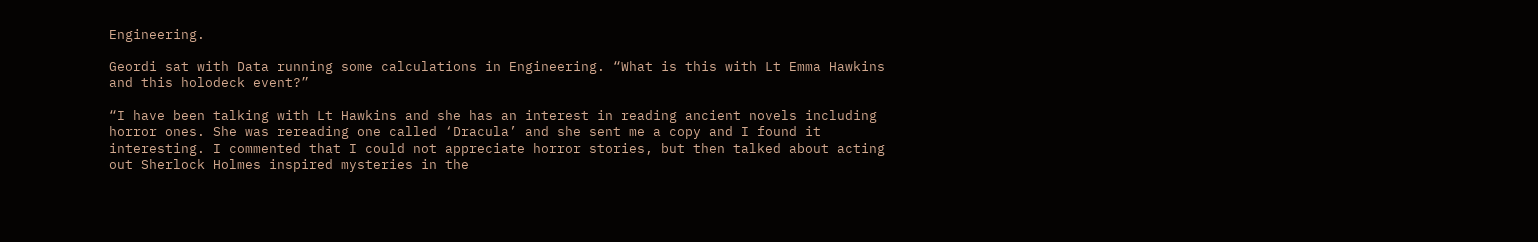Engineering.

Geordi sat with Data running some calculations in Engineering. “What is this with Lt Emma Hawkins and this holodeck event?”

“I have been talking with Lt Hawkins and she has an interest in reading ancient novels including horror ones. She was rereading one called ‘Dracula’ and she sent me a copy and I found it interesting. I commented that I could not appreciate horror stories, but then talked about acting out Sherlock Holmes inspired mysteries in the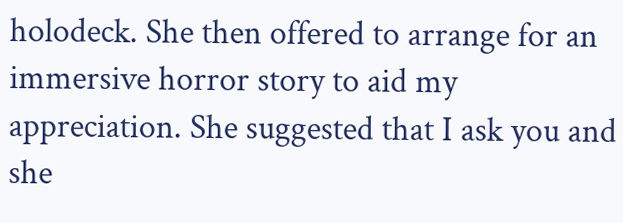holodeck. She then offered to arrange for an immersive horror story to aid my appreciation. She suggested that I ask you and she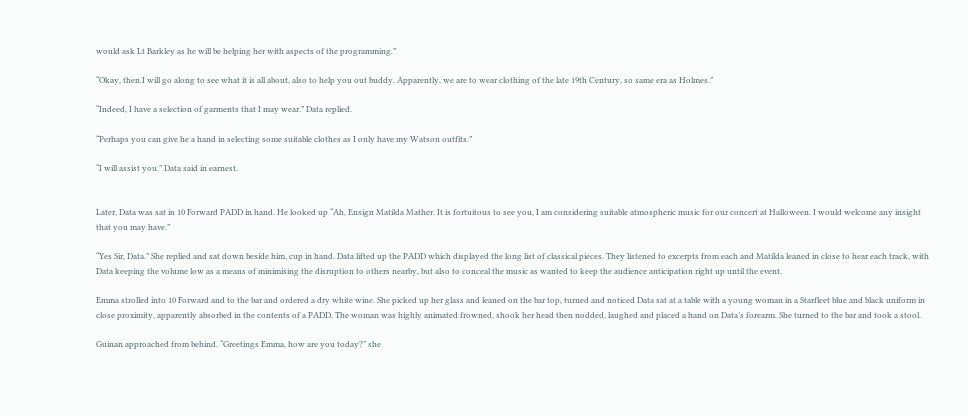would ask Lt Barkley as he will be helping her with aspects of the programming.”

“Okay, then I will go along to see what it is all about, also to help you out buddy. Apparently, we are to wear clothing of the late 19th Century, so same era as Holmes.”

“Indeed, I have a selection of garments that I may wear.” Data replied.

“Perhaps you can give he a hand in selecting some suitable clothes as I only have my Watson outfits.”

“I will assist you.” Data said in earnest.


Later, Data was sat in 10 Forward PADD in hand. He looked up “Ah, Ensign Matilda Mather. It is fortuitous to see you, I am considering suitable atmospheric music for our concert at Halloween. I would welcome any insight that you may have.”

“Yes Sir, Data.” She replied and sat down beside him, cup in hand. Data lifted up the PADD which displayed the long list of classical pieces. They listened to excerpts from each and Matilda leaned in close to hear each track, with Data keeping the volume low as a means of minimising the disruption to others nearby, but also to conceal the music as wanted to keep the audience anticipation right up until the event.

Emma strolled into 10 Forward and to the bar and ordered a dry white wine. She picked up her glass and leaned on the bar top, turned and noticed Data sat at a table with a young woman in a Starfleet blue and black uniform in close proximity, apparently absorbed in the contents of a PADD. The woman was highly animated frowned, shook her head then nodded, laughed and placed a hand on Data’s forearm. She turned to the bar and took a stool.

Guinan approached from behind. “Greetings Emma, how are you today?” she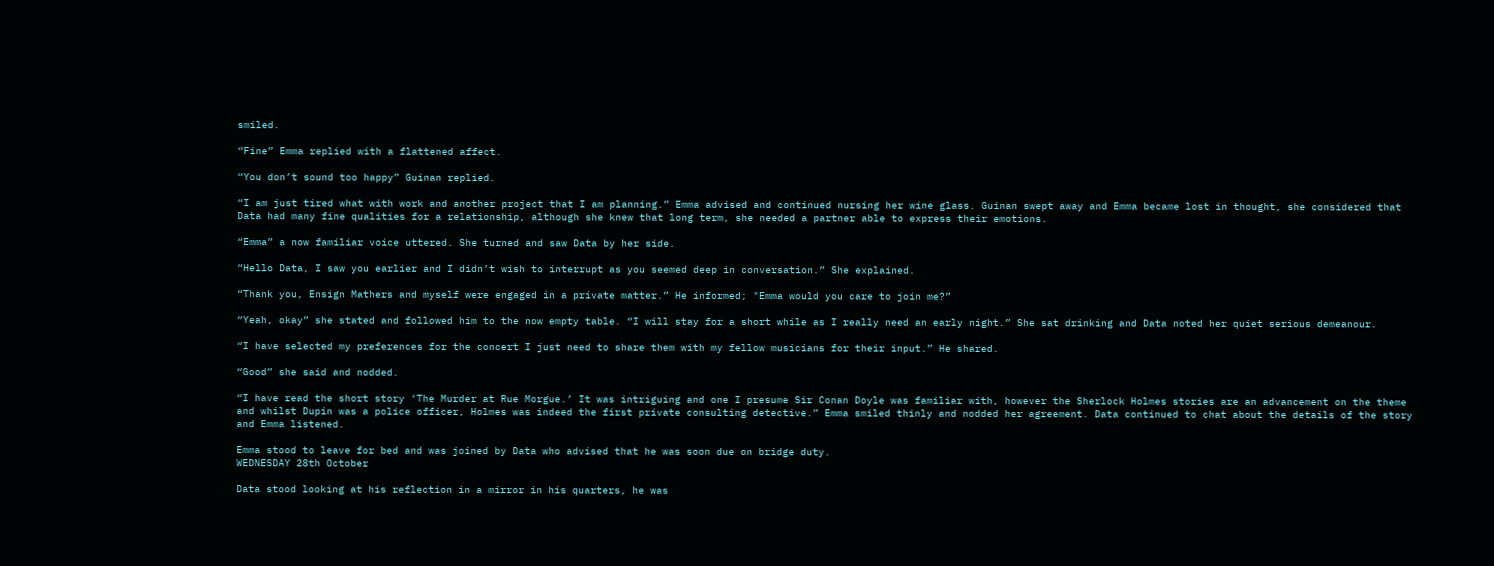smiled.

“Fine” Emma replied with a flattened affect.

“You don’t sound too happy” Guinan replied.

“I am just tired what with work and another project that I am planning.” Emma advised and continued nursing her wine glass. Guinan swept away and Emma became lost in thought, she considered that Data had many fine qualities for a relationship, although she knew that long term, she needed a partner able to express their emotions.

“Emma” a now familiar voice uttered. She turned and saw Data by her side.

“Hello Data, I saw you earlier and I didn’t wish to interrupt as you seemed deep in conversation.” She explained.

“Thank you, Ensign Mathers and myself were engaged in a private matter.” He informed; "Emma would you care to join me?”

“Yeah, okay” she stated and followed him to the now empty table. “I will stay for a short while as I really need an early night.” She sat drinking and Data noted her quiet serious demeanour.

“I have selected my preferences for the concert I just need to share them with my fellow musicians for their input.” He shared.

“Good” she said and nodded.

“I have read the short story ‘The Murder at Rue Morgue.’ It was intriguing and one I presume Sir Conan Doyle was familiar with, however the Sherlock Holmes stories are an advancement on the theme and whilst Dupin was a police officer, Holmes was indeed the first private consulting detective.” Emma smiled thinly and nodded her agreement. Data continued to chat about the details of the story and Emma listened.

Emma stood to leave for bed and was joined by Data who advised that he was soon due on bridge duty.
WEDNESDAY 28th October

Data stood looking at his reflection in a mirror in his quarters, he was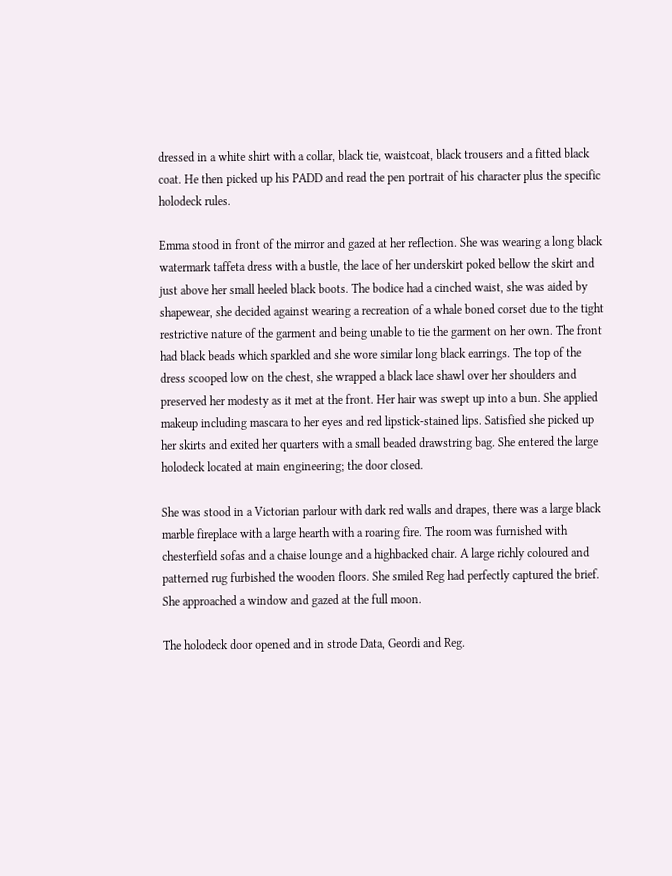dressed in a white shirt with a collar, black tie, waistcoat, black trousers and a fitted black coat. He then picked up his PADD and read the pen portrait of his character plus the specific holodeck rules.

Emma stood in front of the mirror and gazed at her reflection. She was wearing a long black watermark taffeta dress with a bustle, the lace of her underskirt poked bellow the skirt and just above her small heeled black boots. The bodice had a cinched waist, she was aided by shapewear, she decided against wearing a recreation of a whale boned corset due to the tight restrictive nature of the garment and being unable to tie the garment on her own. The front had black beads which sparkled and she wore similar long black earrings. The top of the dress scooped low on the chest, she wrapped a black lace shawl over her shoulders and preserved her modesty as it met at the front. Her hair was swept up into a bun. She applied makeup including mascara to her eyes and red lipstick-stained lips. Satisfied she picked up her skirts and exited her quarters with a small beaded drawstring bag. She entered the large holodeck located at main engineering; the door closed.

She was stood in a Victorian parlour with dark red walls and drapes, there was a large black marble fireplace with a large hearth with a roaring fire. The room was furnished with chesterfield sofas and a chaise lounge and a highbacked chair. A large richly coloured and patterned rug furbished the wooden floors. She smiled Reg had perfectly captured the brief. She approached a window and gazed at the full moon.

The holodeck door opened and in strode Data, Geordi and Reg.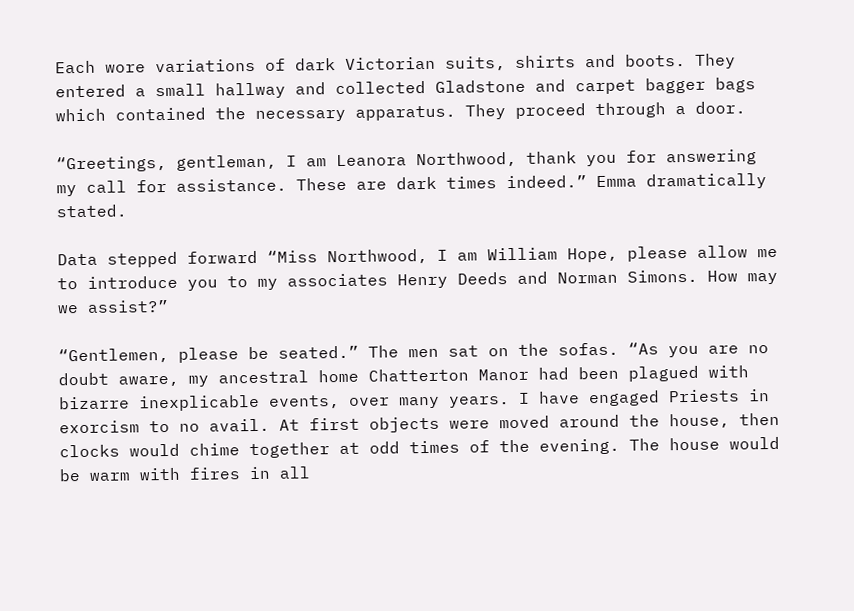Each wore variations of dark Victorian suits, shirts and boots. They entered a small hallway and collected Gladstone and carpet bagger bags which contained the necessary apparatus. They proceed through a door.

“Greetings, gentleman, I am Leanora Northwood, thank you for answering my call for assistance. These are dark times indeed.” Emma dramatically stated.

Data stepped forward “Miss Northwood, I am William Hope, please allow me to introduce you to my associates Henry Deeds and Norman Simons. How may we assist?”

“Gentlemen, please be seated.” The men sat on the sofas. “As you are no doubt aware, my ancestral home Chatterton Manor had been plagued with bizarre inexplicable events, over many years. I have engaged Priests in exorcism to no avail. At first objects were moved around the house, then clocks would chime together at odd times of the evening. The house would be warm with fires in all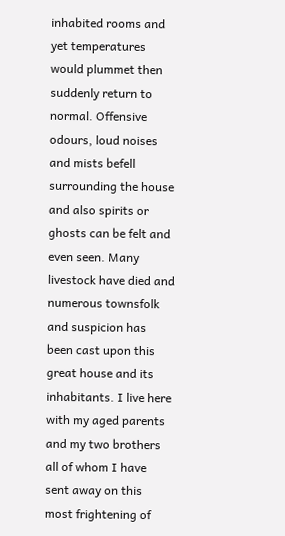inhabited rooms and yet temperatures would plummet then suddenly return to normal. Offensive odours, loud noises and mists befell surrounding the house and also spirits or ghosts can be felt and even seen. Many livestock have died and numerous townsfolk and suspicion has been cast upon this great house and its inhabitants. I live here with my aged parents and my two brothers all of whom I have sent away on this most frightening of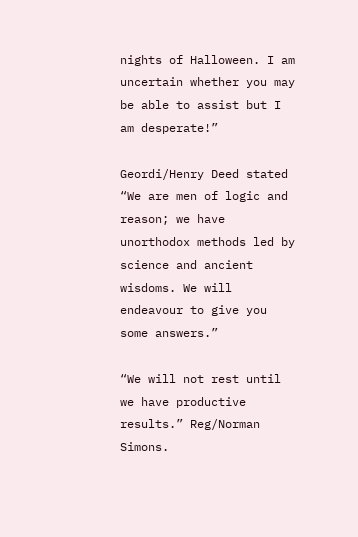nights of Halloween. I am uncertain whether you may be able to assist but I am desperate!”

Geordi/Henry Deed stated “We are men of logic and reason; we have unorthodox methods led by science and ancient wisdoms. We will endeavour to give you some answers.”

“We will not rest until we have productive results.” Reg/Norman Simons.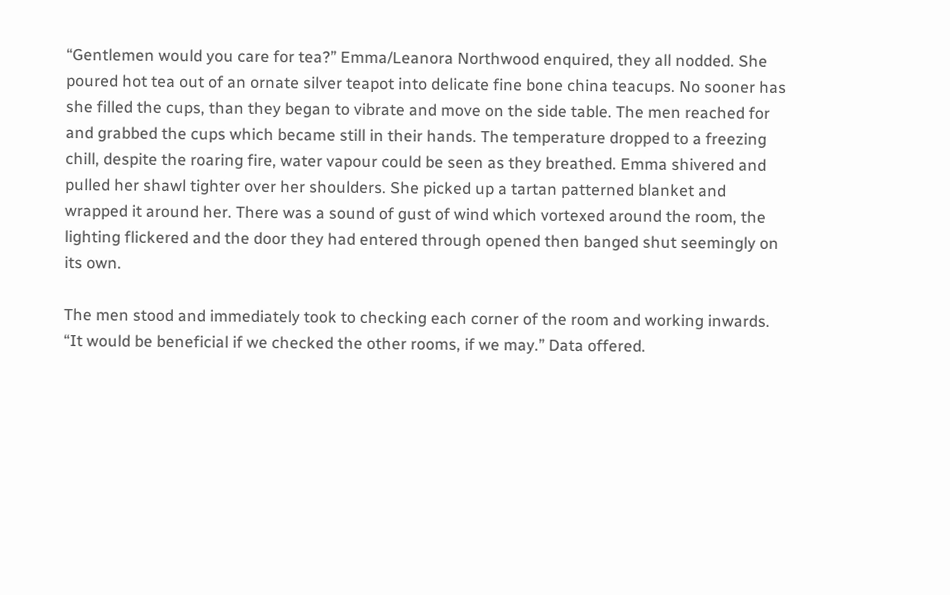“Gentlemen would you care for tea?” Emma/Leanora Northwood enquired, they all nodded. She poured hot tea out of an ornate silver teapot into delicate fine bone china teacups. No sooner has she filled the cups, than they began to vibrate and move on the side table. The men reached for and grabbed the cups which became still in their hands. The temperature dropped to a freezing chill, despite the roaring fire, water vapour could be seen as they breathed. Emma shivered and pulled her shawl tighter over her shoulders. She picked up a tartan patterned blanket and wrapped it around her. There was a sound of gust of wind which vortexed around the room, the lighting flickered and the door they had entered through opened then banged shut seemingly on its own.

The men stood and immediately took to checking each corner of the room and working inwards. “It would be beneficial if we checked the other rooms, if we may.” Data offered.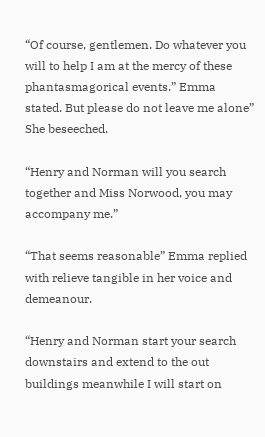“Of course, gentlemen. Do whatever you will to help I am at the mercy of these phantasmagorical events.” Emma stated. But please do not leave me alone” She beseeched.

“Henry and Norman will you search together and Miss Norwood, you may accompany me.”

“That seems reasonable” Emma replied with relieve tangible in her voice and demeanour.

“Henry and Norman start your search downstairs and extend to the out buildings meanwhile I will start on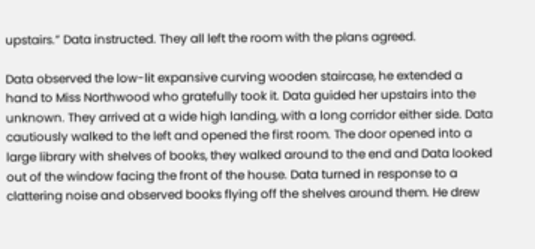upstairs.” Data instructed. They all left the room with the plans agreed.

Data observed the low-lit expansive curving wooden staircase, he extended a hand to Miss Northwood who gratefully took it. Data guided her upstairs into the unknown. They arrived at a wide high landing, with a long corridor either side. Data cautiously walked to the left and opened the first room. The door opened into a large library with shelves of books, they walked around to the end and Data looked out of the window facing the front of the house. Data turned in response to a clattering noise and observed books flying off the shelves around them. He drew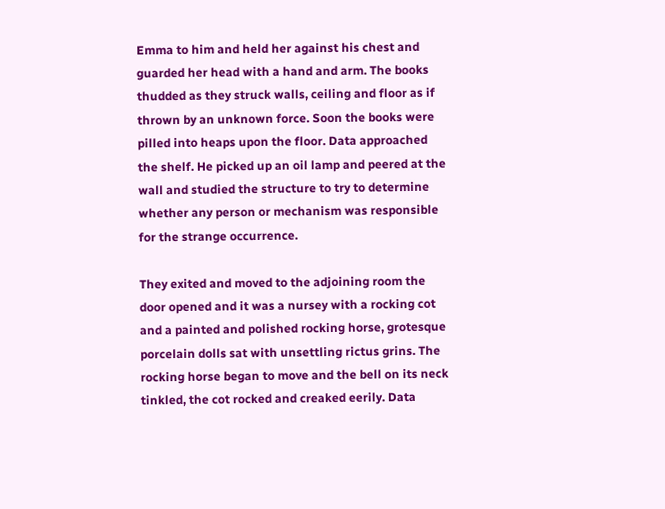Emma to him and held her against his chest and guarded her head with a hand and arm. The books thudded as they struck walls, ceiling and floor as if thrown by an unknown force. Soon the books were pilled into heaps upon the floor. Data approached the shelf. He picked up an oil lamp and peered at the wall and studied the structure to try to determine whether any person or mechanism was responsible for the strange occurrence.

They exited and moved to the adjoining room the door opened and it was a nursey with a rocking cot and a painted and polished rocking horse, grotesque porcelain dolls sat with unsettling rictus grins. The rocking horse began to move and the bell on its neck tinkled, the cot rocked and creaked eerily. Data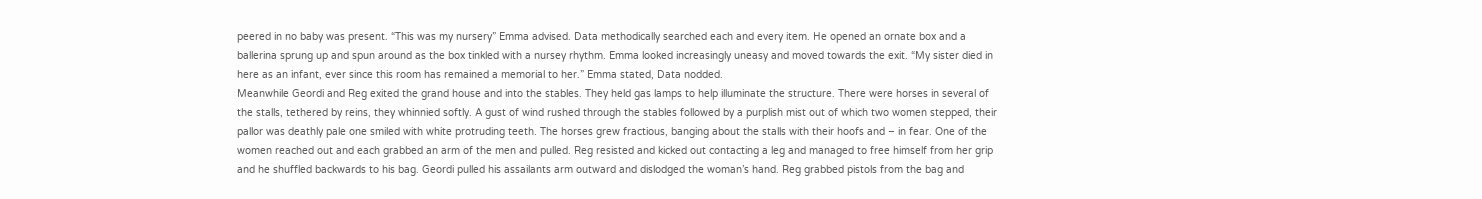peered in no baby was present. “This was my nursery” Emma advised. Data methodically searched each and every item. He opened an ornate box and a ballerina sprung up and spun around as the box tinkled with a nursey rhythm. Emma looked increasingly uneasy and moved towards the exit. “My sister died in here as an infant, ever since this room has remained a memorial to her.” Emma stated, Data nodded.
Meanwhile Geordi and Reg exited the grand house and into the stables. They held gas lamps to help illuminate the structure. There were horses in several of the stalls, tethered by reins, they whinnied softly. A gust of wind rushed through the stables followed by a purplish mist out of which two women stepped, their pallor was deathly pale one smiled with white protruding teeth. The horses grew fractious, banging about the stalls with their hoofs and – in fear. One of the women reached out and each grabbed an arm of the men and pulled. Reg resisted and kicked out contacting a leg and managed to free himself from her grip and he shuffled backwards to his bag. Geordi pulled his assailants arm outward and dislodged the woman’s hand. Reg grabbed pistols from the bag and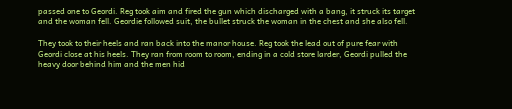passed one to Geordi. Reg took aim and fired the gun which discharged with a bang, it struck its target and the woman fell. Geordie followed suit, the bullet struck the woman in the chest and she also fell.

They took to their heels and ran back into the manor house. Reg took the lead out of pure fear with Geordi close at his heels. They ran from room to room, ending in a cold store larder, Geordi pulled the heavy door behind him and the men hid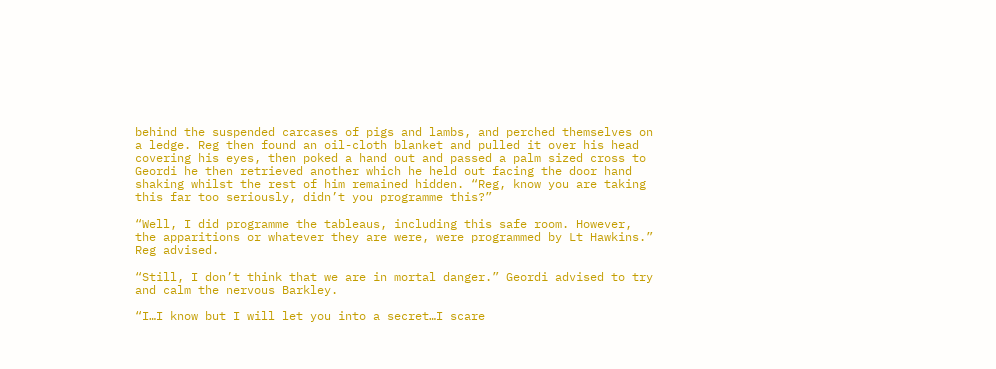behind the suspended carcases of pigs and lambs, and perched themselves on a ledge. Reg then found an oil-cloth blanket and pulled it over his head covering his eyes, then poked a hand out and passed a palm sized cross to Geordi he then retrieved another which he held out facing the door hand shaking whilst the rest of him remained hidden. “Reg, know you are taking this far too seriously, didn’t you programme this?”

“Well, I did programme the tableaus, including this safe room. However, the apparitions or whatever they are were, were programmed by Lt Hawkins.” Reg advised.

“Still, I don’t think that we are in mortal danger.” Geordi advised to try and calm the nervous Barkley.

“I…I know but I will let you into a secret…I scare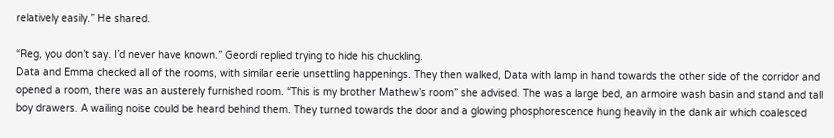relatively easily.” He shared.

“Reg, you don’t say. I’d never have known.” Geordi replied trying to hide his chuckling.
Data and Emma checked all of the rooms, with similar eerie unsettling happenings. They then walked, Data with lamp in hand towards the other side of the corridor and opened a room, there was an austerely furnished room. “This is my brother Mathew’s room” she advised. The was a large bed, an armoire wash basin and stand and tall boy drawers. A wailing noise could be heard behind them. They turned towards the door and a glowing phosphorescence hung heavily in the dank air which coalesced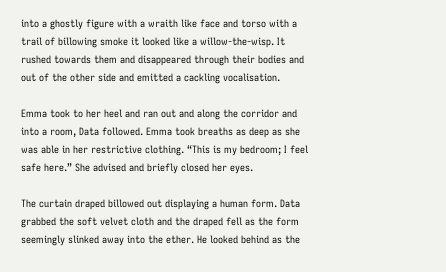into a ghostly figure with a wraith like face and torso with a trail of billowing smoke it looked like a willow-the-wisp. It rushed towards them and disappeared through their bodies and out of the other side and emitted a cackling vocalisation.

Emma took to her heel and ran out and along the corridor and into a room, Data followed. Emma took breaths as deep as she was able in her restrictive clothing. “This is my bedroom; I feel safe here.” She advised and briefly closed her eyes.

The curtain draped billowed out displaying a human form. Data grabbed the soft velvet cloth and the draped fell as the form seemingly slinked away into the ether. He looked behind as the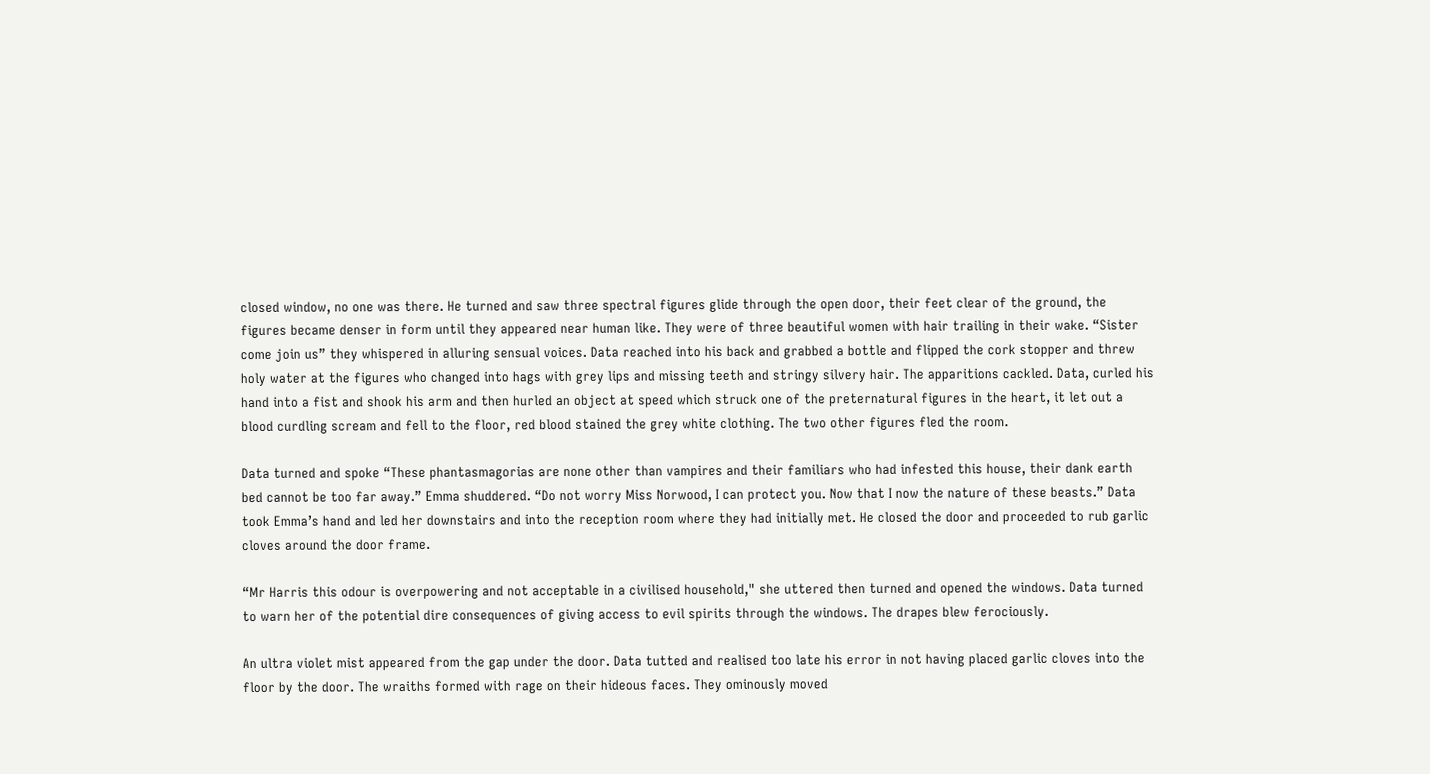closed window, no one was there. He turned and saw three spectral figures glide through the open door, their feet clear of the ground, the figures became denser in form until they appeared near human like. They were of three beautiful women with hair trailing in their wake. “Sister come join us” they whispered in alluring sensual voices. Data reached into his back and grabbed a bottle and flipped the cork stopper and threw holy water at the figures who changed into hags with grey lips and missing teeth and stringy silvery hair. The apparitions cackled. Data, curled his hand into a fist and shook his arm and then hurled an object at speed which struck one of the preternatural figures in the heart, it let out a blood curdling scream and fell to the floor, red blood stained the grey white clothing. The two other figures fled the room.

Data turned and spoke “These phantasmagorias are none other than vampires and their familiars who had infested this house, their dank earth bed cannot be too far away.” Emma shuddered. “Do not worry Miss Norwood, I can protect you. Now that I now the nature of these beasts.” Data took Emma’s hand and led her downstairs and into the reception room where they had initially met. He closed the door and proceeded to rub garlic cloves around the door frame.

“Mr Harris this odour is overpowering and not acceptable in a civilised household," she uttered then turned and opened the windows. Data turned to warn her of the potential dire consequences of giving access to evil spirits through the windows. The drapes blew ferociously.

An ultra violet mist appeared from the gap under the door. Data tutted and realised too late his error in not having placed garlic cloves into the floor by the door. The wraiths formed with rage on their hideous faces. They ominously moved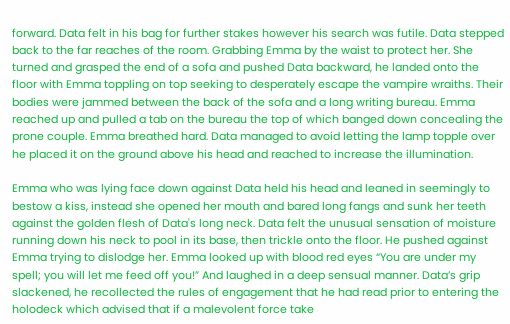forward. Data felt in his bag for further stakes however his search was futile. Data stepped back to the far reaches of the room. Grabbing Emma by the waist to protect her. She turned and grasped the end of a sofa and pushed Data backward, he landed onto the floor with Emma toppling on top seeking to desperately escape the vampire wraiths. Their bodies were jammed between the back of the sofa and a long writing bureau. Emma reached up and pulled a tab on the bureau the top of which banged down concealing the prone couple. Emma breathed hard. Data managed to avoid letting the lamp topple over he placed it on the ground above his head and reached to increase the illumination.

Emma who was lying face down against Data held his head and leaned in seemingly to bestow a kiss, instead she opened her mouth and bared long fangs and sunk her teeth against the golden flesh of Data's long neck. Data felt the unusual sensation of moisture running down his neck to pool in its base, then trickle onto the floor. He pushed against Emma trying to dislodge her. Emma looked up with blood red eyes “You are under my spell; you will let me feed off you!” And laughed in a deep sensual manner. Data’s grip slackened, he recollected the rules of engagement that he had read prior to entering the holodeck which advised that if a malevolent force take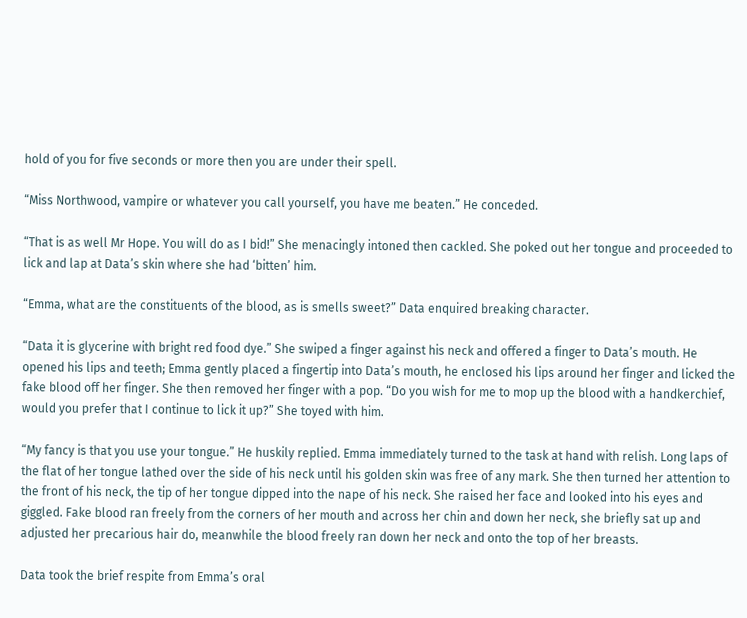hold of you for five seconds or more then you are under their spell.

“Miss Northwood, vampire or whatever you call yourself, you have me beaten.” He conceded.

“That is as well Mr Hope. You will do as I bid!” She menacingly intoned then cackled. She poked out her tongue and proceeded to lick and lap at Data’s skin where she had ‘bitten’ him.

“Emma, what are the constituents of the blood, as is smells sweet?” Data enquired breaking character.

“Data it is glycerine with bright red food dye.” She swiped a finger against his neck and offered a finger to Data’s mouth. He opened his lips and teeth; Emma gently placed a fingertip into Data’s mouth, he enclosed his lips around her finger and licked the fake blood off her finger. She then removed her finger with a pop. “Do you wish for me to mop up the blood with a handkerchief, would you prefer that I continue to lick it up?” She toyed with him.

“My fancy is that you use your tongue.” He huskily replied. Emma immediately turned to the task at hand with relish. Long laps of the flat of her tongue lathed over the side of his neck until his golden skin was free of any mark. She then turned her attention to the front of his neck, the tip of her tongue dipped into the nape of his neck. She raised her face and looked into his eyes and giggled. Fake blood ran freely from the corners of her mouth and across her chin and down her neck, she briefly sat up and adjusted her precarious hair do, meanwhile the blood freely ran down her neck and onto the top of her breasts.

Data took the brief respite from Emma’s oral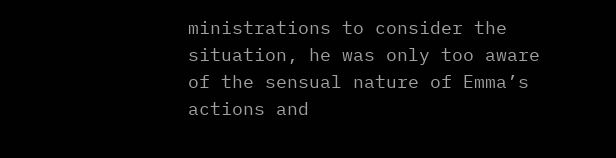ministrations to consider the situation, he was only too aware of the sensual nature of Emma’s actions and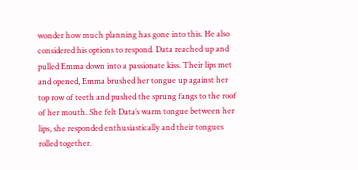wonder how much planning has gone into this. He also considered his options to respond. Data reached up and pulled Emma down into a passionate kiss. Their lips met and opened, Emma brushed her tongue up against her top row of teeth and pushed the sprung fangs to the roof of her mouth. She felt Data’s warm tongue between her lips, she responded enthusiastically and their tongues rolled together.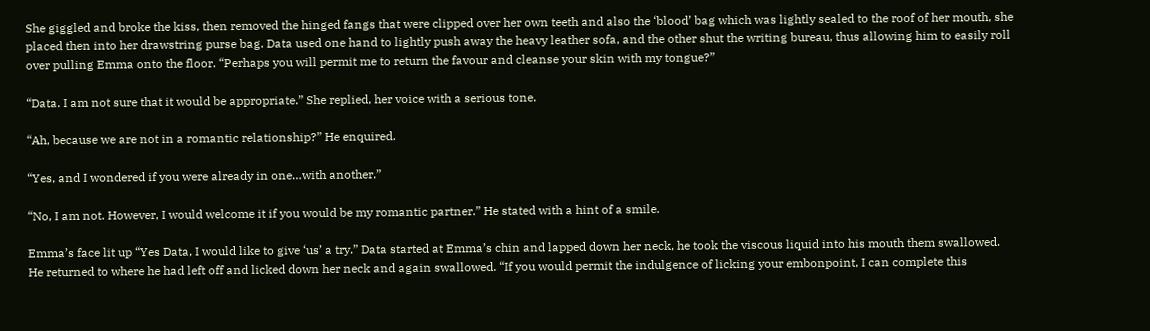She giggled and broke the kiss, then removed the hinged fangs that were clipped over her own teeth and also the ‘blood’ bag which was lightly sealed to the roof of her mouth, she placed then into her drawstring purse bag. Data used one hand to lightly push away the heavy leather sofa, and the other shut the writing bureau, thus allowing him to easily roll over pulling Emma onto the floor. “Perhaps you will permit me to return the favour and cleanse your skin with my tongue?”

“Data. I am not sure that it would be appropriate.” She replied, her voice with a serious tone.

“Ah, because we are not in a romantic relationship?” He enquired.

“Yes, and I wondered if you were already in one…with another.”

“No, I am not. However, I would welcome it if you would be my romantic partner.” He stated with a hint of a smile.

Emma’s face lit up “Yes Data, I would like to give ‘us’ a try.” Data started at Emma’s chin and lapped down her neck, he took the viscous liquid into his mouth them swallowed. He returned to where he had left off and licked down her neck and again swallowed. “If you would permit the indulgence of licking your embonpoint, I can complete this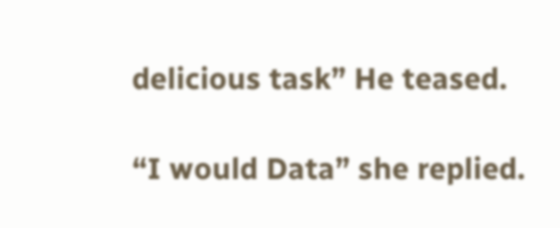delicious task” He teased.

“I would Data” she replied.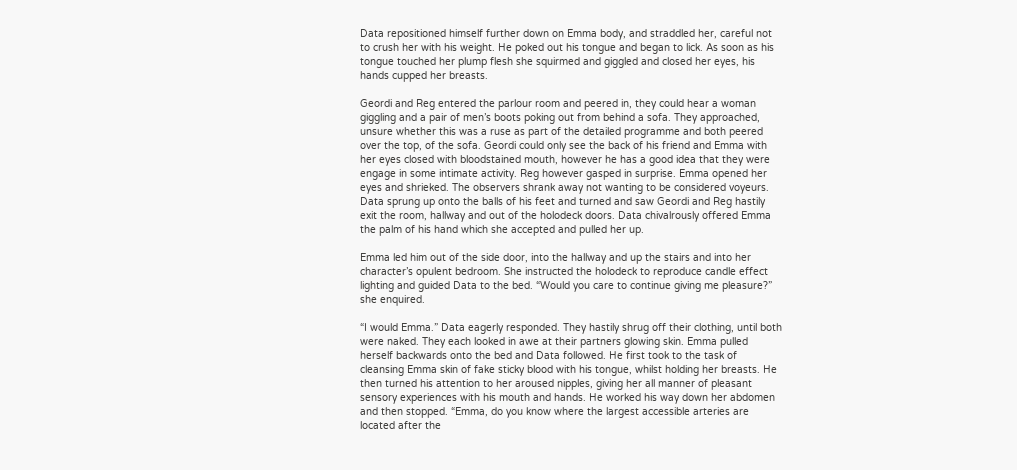Data repositioned himself further down on Emma body, and straddled her, careful not to crush her with his weight. He poked out his tongue and began to lick. As soon as his tongue touched her plump flesh she squirmed and giggled and closed her eyes, his hands cupped her breasts.

Geordi and Reg entered the parlour room and peered in, they could hear a woman giggling and a pair of men’s boots poking out from behind a sofa. They approached, unsure whether this was a ruse as part of the detailed programme and both peered over the top, of the sofa. Geordi could only see the back of his friend and Emma with her eyes closed with bloodstained mouth, however he has a good idea that they were engage in some intimate activity. Reg however gasped in surprise. Emma opened her eyes and shrieked. The observers shrank away not wanting to be considered voyeurs. Data sprung up onto the balls of his feet and turned and saw Geordi and Reg hastily exit the room, hallway and out of the holodeck doors. Data chivalrously offered Emma the palm of his hand which she accepted and pulled her up.

Emma led him out of the side door, into the hallway and up the stairs and into her character’s opulent bedroom. She instructed the holodeck to reproduce candle effect lighting and guided Data to the bed. “Would you care to continue giving me pleasure?” she enquired.

“I would Emma.” Data eagerly responded. They hastily shrug off their clothing, until both were naked. They each looked in awe at their partners glowing skin. Emma pulled herself backwards onto the bed and Data followed. He first took to the task of cleansing Emma skin of fake sticky blood with his tongue, whilst holding her breasts. He then turned his attention to her aroused nipples, giving her all manner of pleasant sensory experiences with his mouth and hands. He worked his way down her abdomen and then stopped. “Emma, do you know where the largest accessible arteries are located after the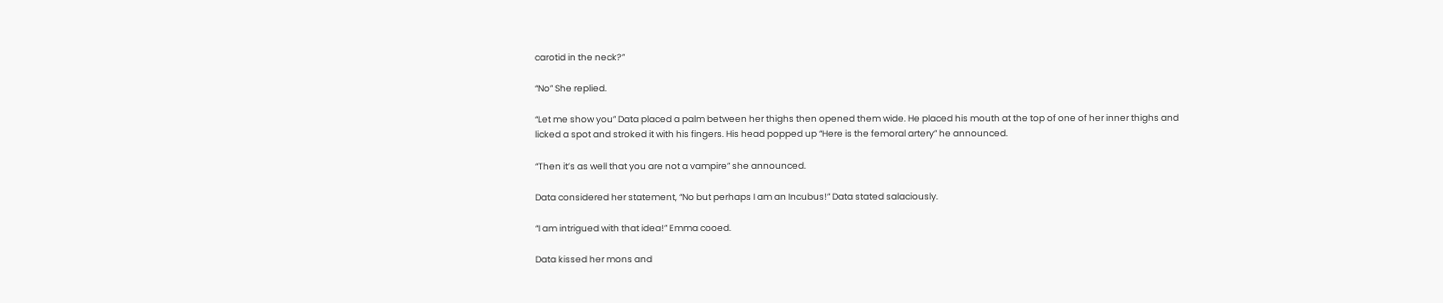carotid in the neck?”

“No” She replied.

“Let me show you” Data placed a palm between her thighs then opened them wide. He placed his mouth at the top of one of her inner thighs and licked a spot and stroked it with his fingers. His head popped up “Here is the femoral artery” he announced.

“Then it’s as well that you are not a vampire” she announced.

Data considered her statement, “No but perhaps I am an Incubus!” Data stated salaciously.

“I am intrigued with that idea!” Emma cooed.

Data kissed her mons and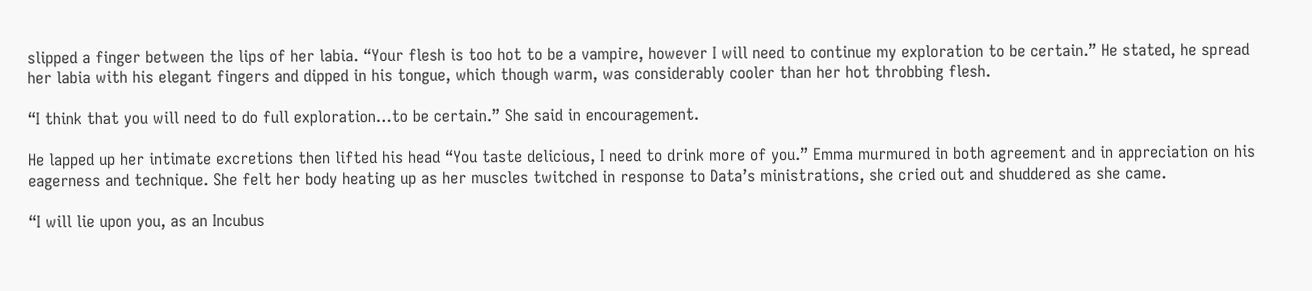slipped a finger between the lips of her labia. “Your flesh is too hot to be a vampire, however I will need to continue my exploration to be certain.” He stated, he spread her labia with his elegant fingers and dipped in his tongue, which though warm, was considerably cooler than her hot throbbing flesh.

“I think that you will need to do full exploration…to be certain.” She said in encouragement.

He lapped up her intimate excretions then lifted his head “You taste delicious, I need to drink more of you.” Emma murmured in both agreement and in appreciation on his eagerness and technique. She felt her body heating up as her muscles twitched in response to Data’s ministrations, she cried out and shuddered as she came.

“I will lie upon you, as an Incubus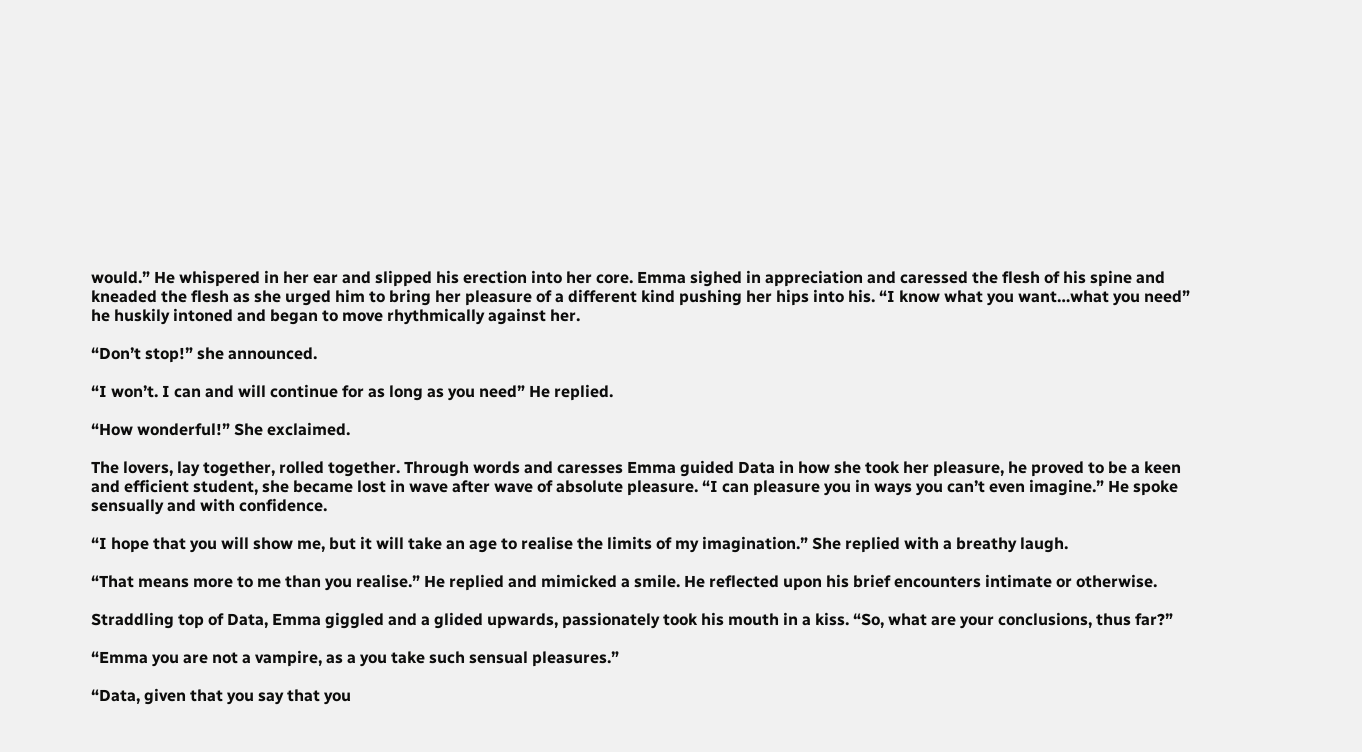would.” He whispered in her ear and slipped his erection into her core. Emma sighed in appreciation and caressed the flesh of his spine and kneaded the flesh as she urged him to bring her pleasure of a different kind pushing her hips into his. “I know what you want…what you need” he huskily intoned and began to move rhythmically against her.

“Don’t stop!” she announced.

“I won’t. I can and will continue for as long as you need” He replied.

“How wonderful!” She exclaimed.

The lovers, lay together, rolled together. Through words and caresses Emma guided Data in how she took her pleasure, he proved to be a keen and efficient student, she became lost in wave after wave of absolute pleasure. “I can pleasure you in ways you can’t even imagine.” He spoke sensually and with confidence.

“I hope that you will show me, but it will take an age to realise the limits of my imagination.” She replied with a breathy laugh.

“That means more to me than you realise.” He replied and mimicked a smile. He reflected upon his brief encounters intimate or otherwise.

Straddling top of Data, Emma giggled and a glided upwards, passionately took his mouth in a kiss. “So, what are your conclusions, thus far?”

“Emma you are not a vampire, as a you take such sensual pleasures.”

“Data, given that you say that you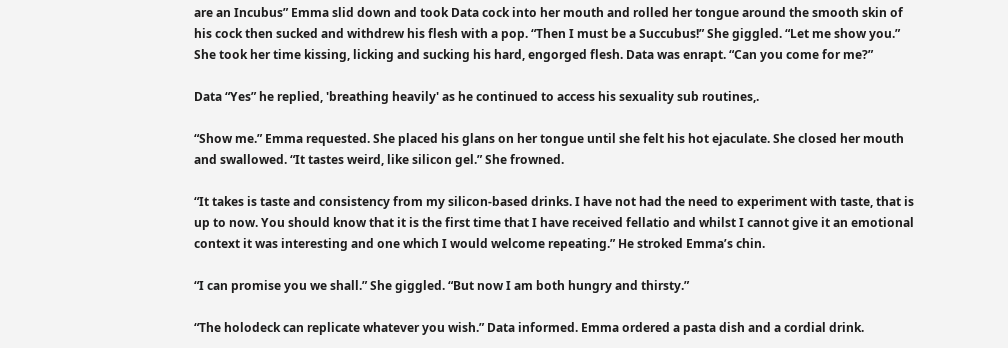are an Incubus” Emma slid down and took Data cock into her mouth and rolled her tongue around the smooth skin of his cock then sucked and withdrew his flesh with a pop. “Then I must be a Succubus!” She giggled. “Let me show you.” She took her time kissing, licking and sucking his hard, engorged flesh. Data was enrapt. “Can you come for me?”

Data “Yes” he replied, 'breathing heavily' as he continued to access his sexuality sub routines,.

“Show me.” Emma requested. She placed his glans on her tongue until she felt his hot ejaculate. She closed her mouth and swallowed. “It tastes weird, like silicon gel.” She frowned.

“It takes is taste and consistency from my silicon-based drinks. I have not had the need to experiment with taste, that is up to now. You should know that it is the first time that I have received fellatio and whilst I cannot give it an emotional context it was interesting and one which I would welcome repeating.” He stroked Emma’s chin.

“I can promise you we shall.” She giggled. “But now I am both hungry and thirsty.”

“The holodeck can replicate whatever you wish.” Data informed. Emma ordered a pasta dish and a cordial drink.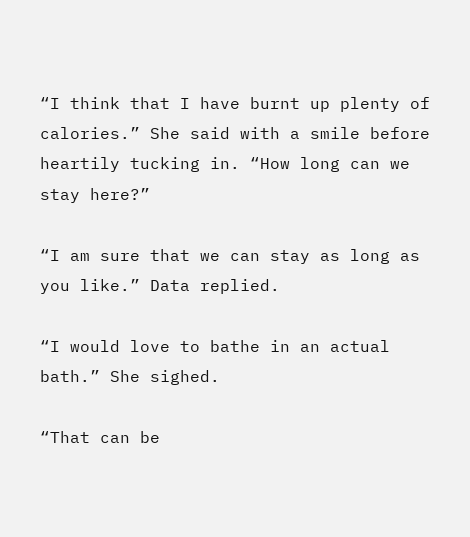“I think that I have burnt up plenty of calories.” She said with a smile before heartily tucking in. “How long can we stay here?”

“I am sure that we can stay as long as you like.” Data replied.

“I would love to bathe in an actual bath.” She sighed.

“That can be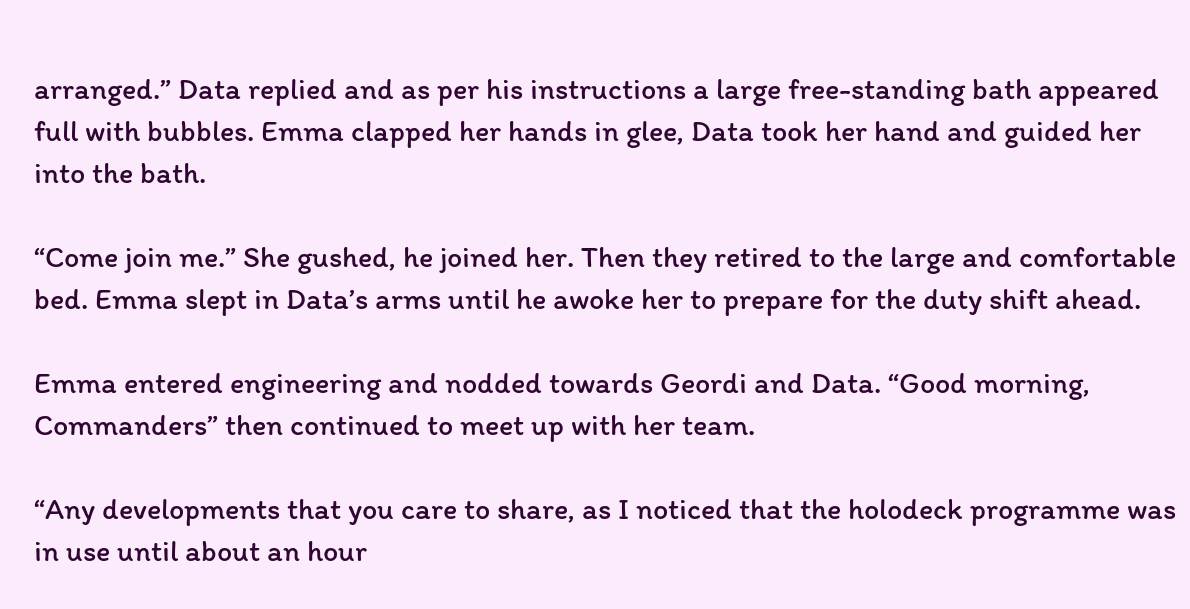arranged.” Data replied and as per his instructions a large free-standing bath appeared full with bubbles. Emma clapped her hands in glee, Data took her hand and guided her into the bath.

“Come join me.” She gushed, he joined her. Then they retired to the large and comfortable bed. Emma slept in Data’s arms until he awoke her to prepare for the duty shift ahead.

Emma entered engineering and nodded towards Geordi and Data. “Good morning, Commanders” then continued to meet up with her team.

“Any developments that you care to share, as I noticed that the holodeck programme was in use until about an hour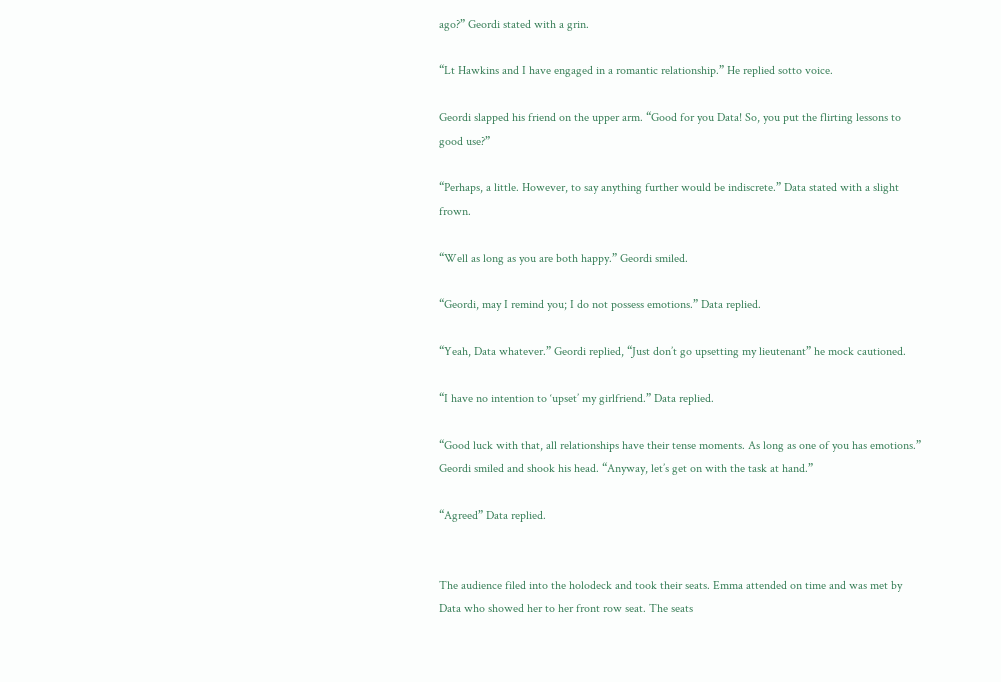ago?” Geordi stated with a grin.

“Lt Hawkins and I have engaged in a romantic relationship.” He replied sotto voice.

Geordi slapped his friend on the upper arm. “Good for you Data! So, you put the flirting lessons to good use?”

“Perhaps, a little. However, to say anything further would be indiscrete.” Data stated with a slight frown.

“Well as long as you are both happy.” Geordi smiled.

“Geordi, may I remind you; I do not possess emotions.” Data replied.

“Yeah, Data whatever.” Geordi replied, “Just don’t go upsetting my lieutenant” he mock cautioned.

“I have no intention to ‘upset’ my girlfriend.” Data replied.

“Good luck with that, all relationships have their tense moments. As long as one of you has emotions.” Geordi smiled and shook his head. “Anyway, let’s get on with the task at hand.”

“Agreed” Data replied.


The audience filed into the holodeck and took their seats. Emma attended on time and was met by Data who showed her to her front row seat. The seats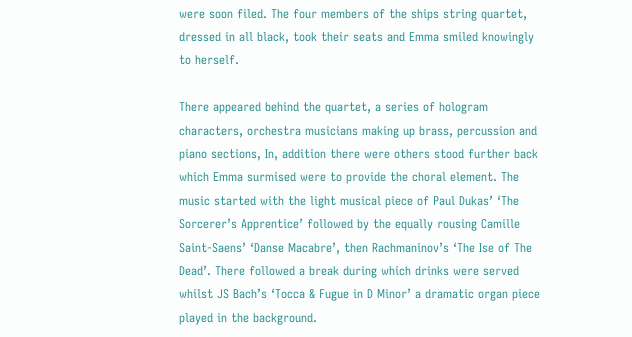were soon filed. The four members of the ships string quartet, dressed in all black, took their seats and Emma smiled knowingly to herself.

There appeared behind the quartet, a series of hologram characters, orchestra musicians making up brass, percussion and piano sections, In, addition there were others stood further back which Emma surmised were to provide the choral element. The music started with the light musical piece of Paul Dukas’ ‘The Sorcerer’s Apprentice’ followed by the equally rousing Camille Saint-Saens’ ‘Danse Macabre’, then Rachmaninov’s ‘The Ise of The Dead’. There followed a break during which drinks were served whilst JS Bach’s ‘Tocca & Fugue in D Minor’ a dramatic organ piece played in the background.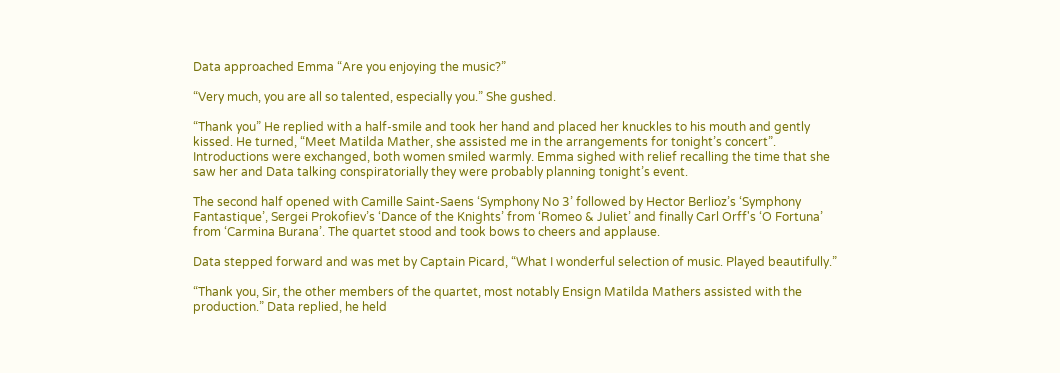Data approached Emma “Are you enjoying the music?”

“Very much, you are all so talented, especially you.” She gushed.

“Thank you” He replied with a half-smile and took her hand and placed her knuckles to his mouth and gently kissed. He turned, “Meet Matilda Mather, she assisted me in the arrangements for tonight’s concert”. Introductions were exchanged, both women smiled warmly. Emma sighed with relief recalling the time that she saw her and Data talking conspiratorially they were probably planning tonight’s event.

The second half opened with Camille Saint-Saens ‘Symphony No 3’ followed by Hector Berlioz’s ‘Symphony Fantastique’, Sergei Prokofiev’s ‘Dance of the Knights’ from ‘Romeo & Juliet’ and finally Carl Orff's ‘O Fortuna’ from ‘Carmina Burana’. The quartet stood and took bows to cheers and applause.

Data stepped forward and was met by Captain Picard, “What I wonderful selection of music. Played beautifully.”

“Thank you, Sir, the other members of the quartet, most notably Ensign Matilda Mathers assisted with the production.” Data replied, he held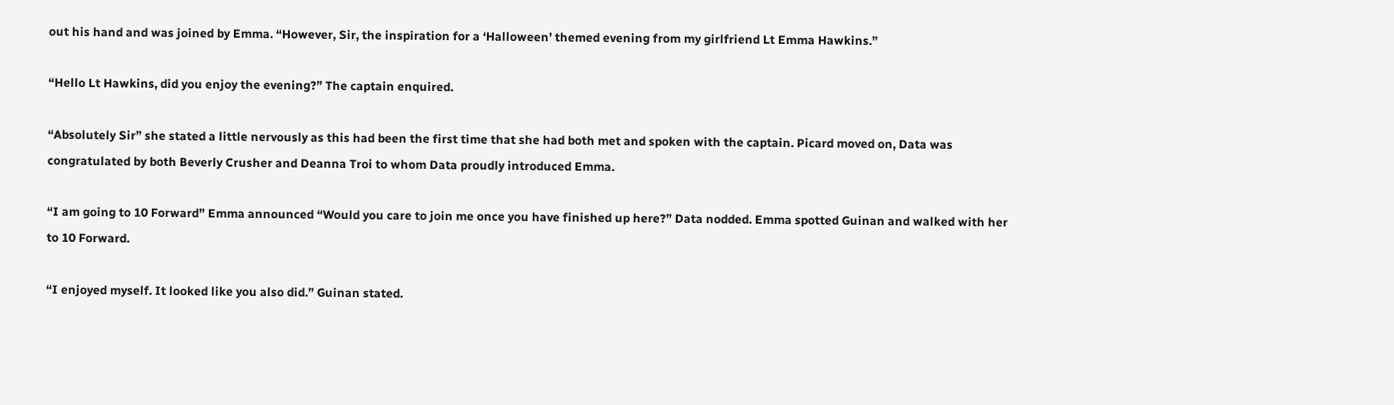out his hand and was joined by Emma. “However, Sir, the inspiration for a ‘Halloween’ themed evening from my girlfriend Lt Emma Hawkins.”

“Hello Lt Hawkins, did you enjoy the evening?” The captain enquired.

“Absolutely Sir” she stated a little nervously as this had been the first time that she had both met and spoken with the captain. Picard moved on, Data was congratulated by both Beverly Crusher and Deanna Troi to whom Data proudly introduced Emma.

“I am going to 10 Forward” Emma announced “Would you care to join me once you have finished up here?” Data nodded. Emma spotted Guinan and walked with her to 10 Forward.

“I enjoyed myself. It looked like you also did.” Guinan stated.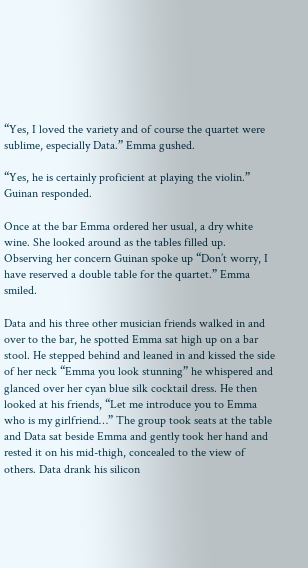“Yes, I loved the variety and of course the quartet were sublime, especially Data.” Emma gushed.

“Yes, he is certainly proficient at playing the violin.” Guinan responded.

Once at the bar Emma ordered her usual, a dry white wine. She looked around as the tables filled up. Observing her concern Guinan spoke up “Don’t worry, I have reserved a double table for the quartet.” Emma smiled.

Data and his three other musician friends walked in and over to the bar, he spotted Emma sat high up on a bar stool. He stepped behind and leaned in and kissed the side of her neck “Emma you look stunning” he whispered and glanced over her cyan blue silk cocktail dress. He then looked at his friends, “Let me introduce you to Emma who is my girlfriend…” The group took seats at the table and Data sat beside Emma and gently took her hand and rested it on his mid-thigh, concealed to the view of others. Data drank his silicon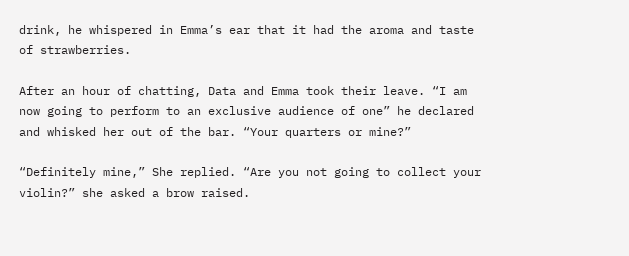drink, he whispered in Emma’s ear that it had the aroma and taste of strawberries.

After an hour of chatting, Data and Emma took their leave. “I am now going to perform to an exclusive audience of one” he declared and whisked her out of the bar. “Your quarters or mine?”

“Definitely mine,” She replied. “Are you not going to collect your violin?” she asked a brow raised.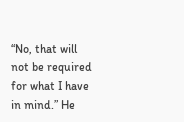“No, that will not be required for what I have in mind.” He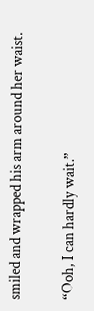smiled and wrapped his arm around her waist.

“Ooh, I can hardly wait.”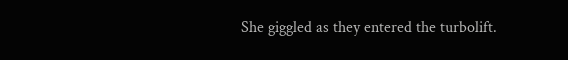She giggled as they entered the turbolift.